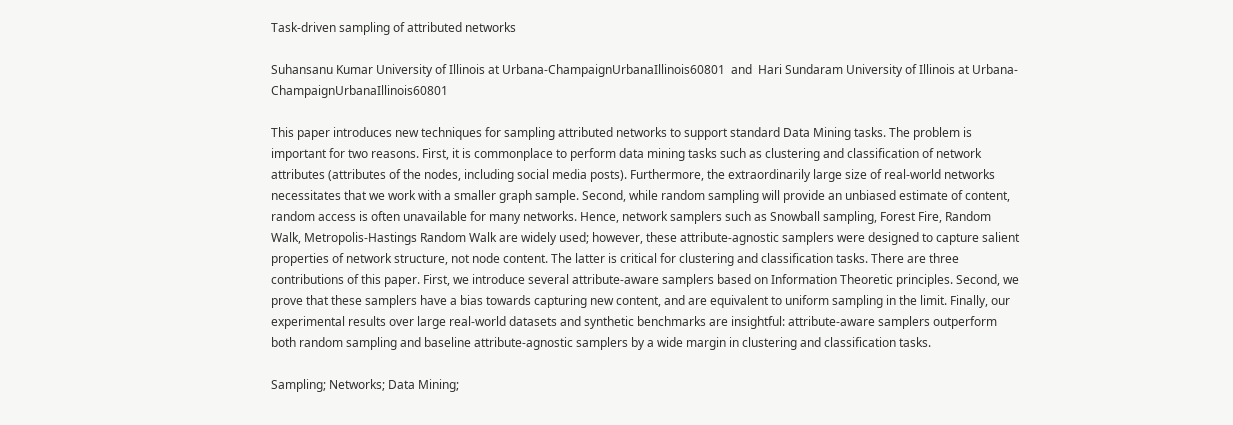Task-driven sampling of attributed networks

Suhansanu Kumar University of Illinois at Urbana-ChampaignUrbanaIllinois60801  and  Hari Sundaram University of Illinois at Urbana-ChampaignUrbanaIllinois60801

This paper introduces new techniques for sampling attributed networks to support standard Data Mining tasks. The problem is important for two reasons. First, it is commonplace to perform data mining tasks such as clustering and classification of network attributes (attributes of the nodes, including social media posts). Furthermore, the extraordinarily large size of real-world networks necessitates that we work with a smaller graph sample. Second, while random sampling will provide an unbiased estimate of content, random access is often unavailable for many networks. Hence, network samplers such as Snowball sampling, Forest Fire, Random Walk, Metropolis-Hastings Random Walk are widely used; however, these attribute-agnostic samplers were designed to capture salient properties of network structure, not node content. The latter is critical for clustering and classification tasks. There are three contributions of this paper. First, we introduce several attribute-aware samplers based on Information Theoretic principles. Second, we prove that these samplers have a bias towards capturing new content, and are equivalent to uniform sampling in the limit. Finally, our experimental results over large real-world datasets and synthetic benchmarks are insightful: attribute-aware samplers outperform both random sampling and baseline attribute-agnostic samplers by a wide margin in clustering and classification tasks.

Sampling; Networks; Data Mining;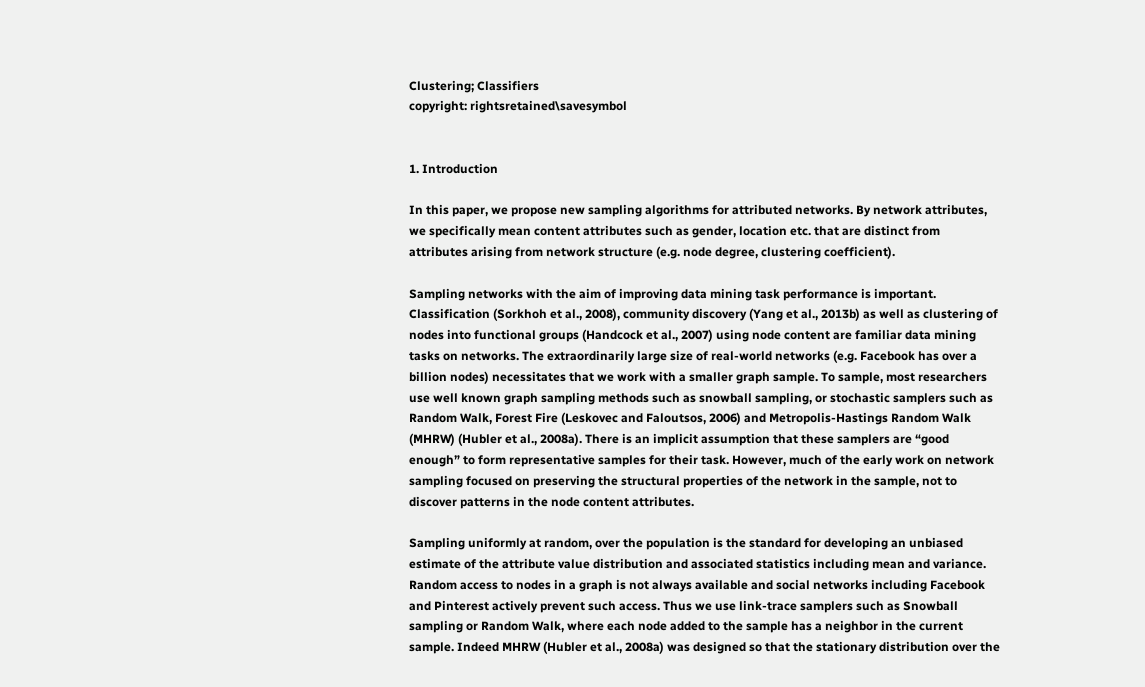Clustering; Classifiers
copyright: rightsretained\savesymbol


1. Introduction

In this paper, we propose new sampling algorithms for attributed networks. By network attributes, we specifically mean content attributes such as gender, location etc. that are distinct from attributes arising from network structure (e.g. node degree, clustering coefficient).

Sampling networks with the aim of improving data mining task performance is important. Classification (Sorkhoh et al., 2008), community discovery (Yang et al., 2013b) as well as clustering of nodes into functional groups (Handcock et al., 2007) using node content are familiar data mining tasks on networks. The extraordinarily large size of real-world networks (e.g. Facebook has over a billion nodes) necessitates that we work with a smaller graph sample. To sample, most researchers use well known graph sampling methods such as snowball sampling, or stochastic samplers such as Random Walk, Forest Fire (Leskovec and Faloutsos, 2006) and Metropolis-Hastings Random Walk (MHRW) (Hubler et al., 2008a). There is an implicit assumption that these samplers are “good enough” to form representative samples for their task. However, much of the early work on network sampling focused on preserving the structural properties of the network in the sample, not to discover patterns in the node content attributes.

Sampling uniformly at random, over the population is the standard for developing an unbiased estimate of the attribute value distribution and associated statistics including mean and variance. Random access to nodes in a graph is not always available and social networks including Facebook and Pinterest actively prevent such access. Thus we use link-trace samplers such as Snowball sampling or Random Walk, where each node added to the sample has a neighbor in the current sample. Indeed MHRW (Hubler et al., 2008a) was designed so that the stationary distribution over the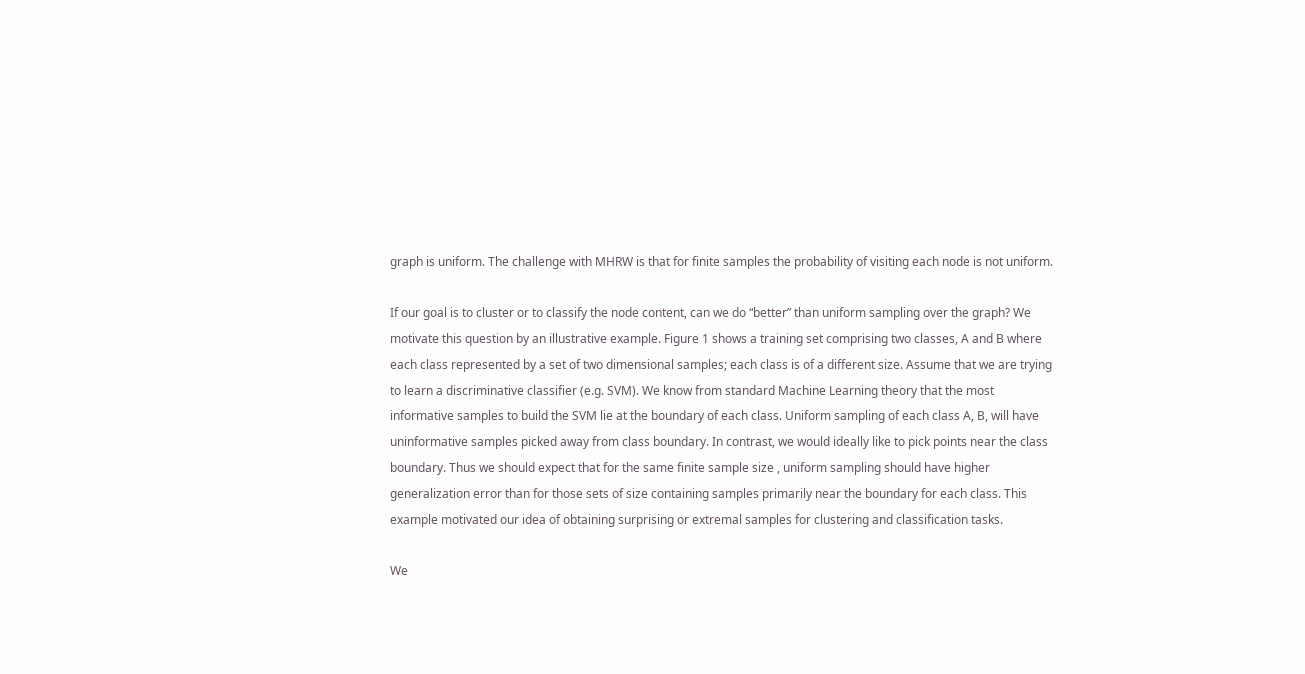graph is uniform. The challenge with MHRW is that for finite samples the probability of visiting each node is not uniform.

If our goal is to cluster or to classify the node content, can we do “better” than uniform sampling over the graph? We motivate this question by an illustrative example. Figure 1 shows a training set comprising two classes, A and B where each class represented by a set of two dimensional samples; each class is of a different size. Assume that we are trying to learn a discriminative classifier (e.g. SVM). We know from standard Machine Learning theory that the most informative samples to build the SVM lie at the boundary of each class. Uniform sampling of each class A, B, will have uninformative samples picked away from class boundary. In contrast, we would ideally like to pick points near the class boundary. Thus we should expect that for the same finite sample size , uniform sampling should have higher generalization error than for those sets of size containing samples primarily near the boundary for each class. This example motivated our idea of obtaining surprising or extremal samples for clustering and classification tasks.

We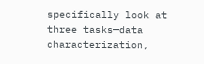specifically look at three tasks—data characterization,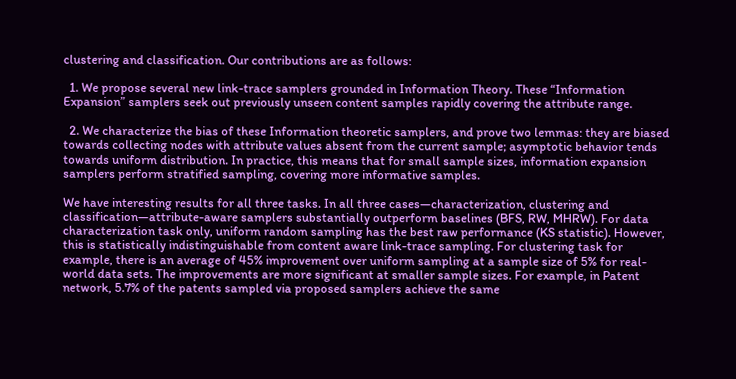clustering and classification. Our contributions are as follows:

  1. We propose several new link-trace samplers grounded in Information Theory. These “Information Expansion” samplers seek out previously unseen content samples rapidly covering the attribute range.

  2. We characterize the bias of these Information theoretic samplers, and prove two lemmas: they are biased towards collecting nodes with attribute values absent from the current sample; asymptotic behavior tends towards uniform distribution. In practice, this means that for small sample sizes, information expansion samplers perform stratified sampling, covering more informative samples.

We have interesting results for all three tasks. In all three cases—characterization, clustering and classification—attribute-aware samplers substantially outperform baselines (BFS, RW, MHRW). For data characterization task only, uniform random sampling has the best raw performance (KS statistic). However, this is statistically indistinguishable from content aware link-trace sampling. For clustering task for example, there is an average of 45% improvement over uniform sampling at a sample size of 5% for real-world data sets. The improvements are more significant at smaller sample sizes. For example, in Patent network, 5.7% of the patents sampled via proposed samplers achieve the same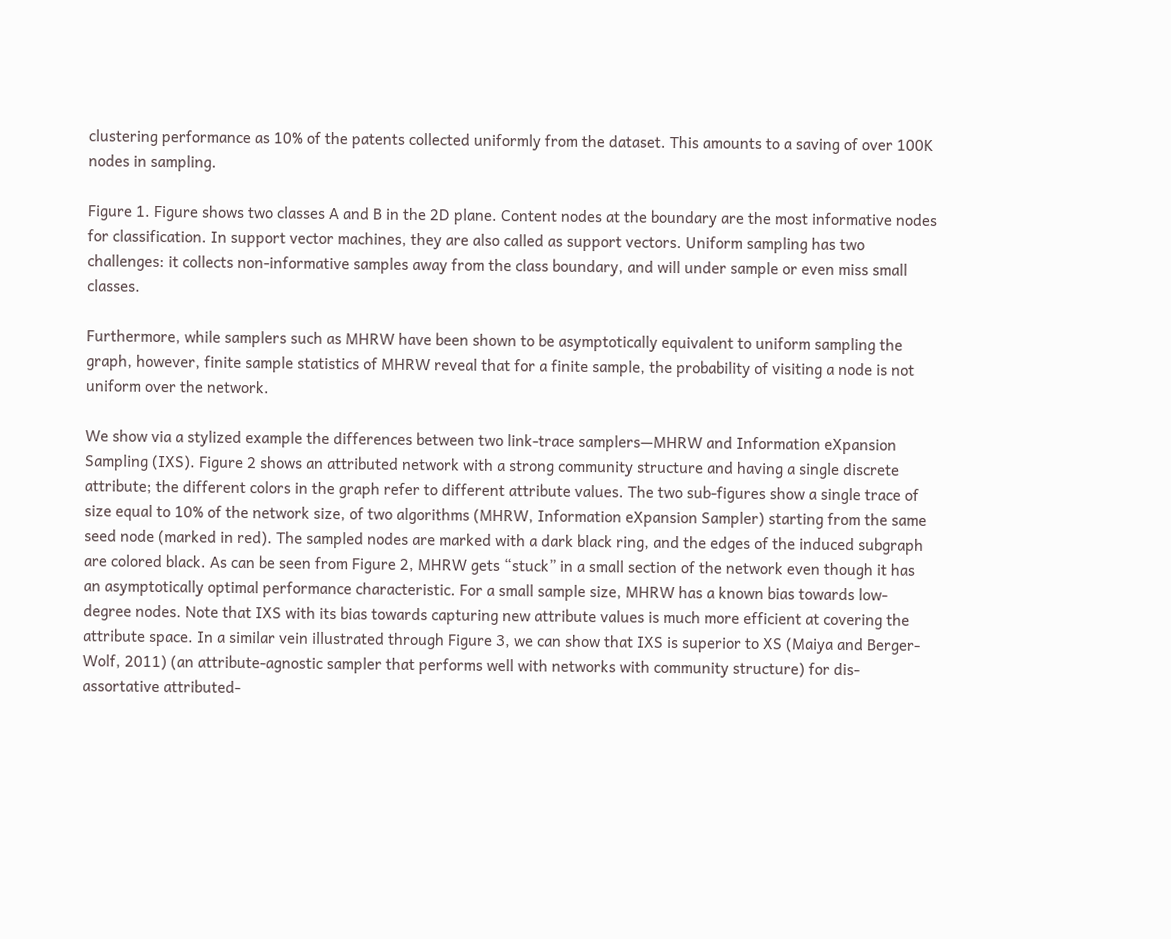clustering performance as 10% of the patents collected uniformly from the dataset. This amounts to a saving of over 100K nodes in sampling.

Figure 1. Figure shows two classes A and B in the 2D plane. Content nodes at the boundary are the most informative nodes for classification. In support vector machines, they are also called as support vectors. Uniform sampling has two challenges: it collects non-informative samples away from the class boundary, and will under sample or even miss small classes.

Furthermore, while samplers such as MHRW have been shown to be asymptotically equivalent to uniform sampling the graph, however, finite sample statistics of MHRW reveal that for a finite sample, the probability of visiting a node is not uniform over the network.

We show via a stylized example the differences between two link-trace samplers—MHRW and Information eXpansion Sampling (IXS). Figure 2 shows an attributed network with a strong community structure and having a single discrete attribute; the different colors in the graph refer to different attribute values. The two sub-figures show a single trace of size equal to 10% of the network size, of two algorithms (MHRW, Information eXpansion Sampler) starting from the same seed node (marked in red). The sampled nodes are marked with a dark black ring, and the edges of the induced subgraph are colored black. As can be seen from Figure 2, MHRW gets “stuck” in a small section of the network even though it has an asymptotically optimal performance characteristic. For a small sample size, MHRW has a known bias towards low-degree nodes. Note that IXS with its bias towards capturing new attribute values is much more efficient at covering the attribute space. In a similar vein illustrated through Figure 3, we can show that IXS is superior to XS (Maiya and Berger-Wolf, 2011) (an attribute-agnostic sampler that performs well with networks with community structure) for dis-assortative attributed-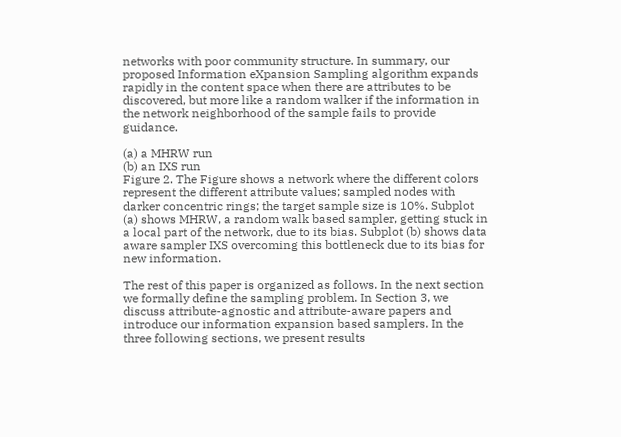networks with poor community structure. In summary, our proposed Information eXpansion Sampling algorithm expands rapidly in the content space when there are attributes to be discovered, but more like a random walker if the information in the network neighborhood of the sample fails to provide guidance.

(a) a MHRW run
(b) an IXS run
Figure 2. The Figure shows a network where the different colors represent the different attribute values; sampled nodes with darker concentric rings; the target sample size is 10%. Subplot (a) shows MHRW, a random walk based sampler, getting stuck in a local part of the network, due to its bias. Subplot (b) shows data aware sampler IXS overcoming this bottleneck due to its bias for new information.

The rest of this paper is organized as follows. In the next section we formally define the sampling problem. In Section 3, we discuss attribute-agnostic and attribute-aware papers and introduce our information expansion based samplers. In the three following sections, we present results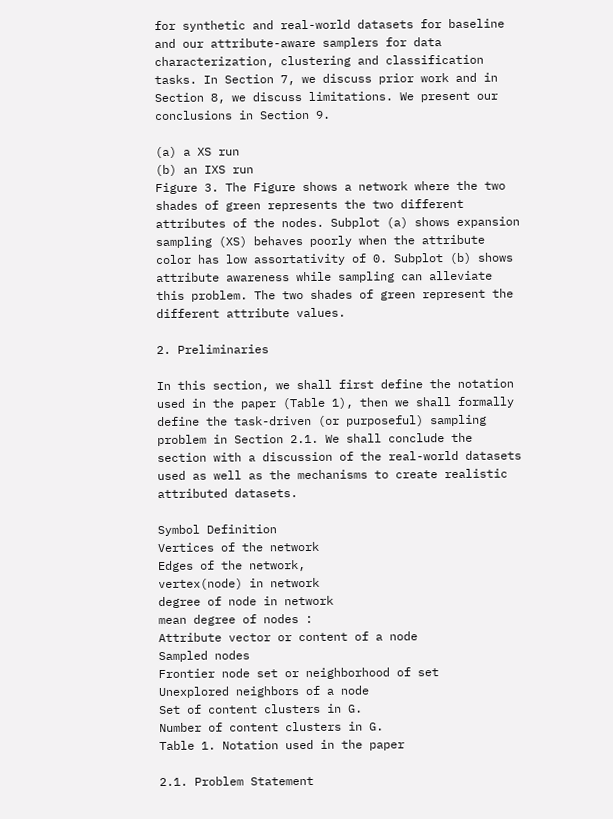for synthetic and real-world datasets for baseline and our attribute-aware samplers for data characterization, clustering and classification tasks. In Section 7, we discuss prior work and in Section 8, we discuss limitations. We present our conclusions in Section 9.

(a) a XS run
(b) an IXS run
Figure 3. The Figure shows a network where the two shades of green represents the two different attributes of the nodes. Subplot (a) shows expansion sampling (XS) behaves poorly when the attribute color has low assortativity of 0. Subplot (b) shows attribute awareness while sampling can alleviate this problem. The two shades of green represent the different attribute values.

2. Preliminaries

In this section, we shall first define the notation used in the paper (Table 1), then we shall formally define the task-driven (or purposeful) sampling problem in Section 2.1. We shall conclude the section with a discussion of the real-world datasets used as well as the mechanisms to create realistic attributed datasets.

Symbol Definition
Vertices of the network
Edges of the network,
vertex(node) in network
degree of node in network
mean degree of nodes :
Attribute vector or content of a node
Sampled nodes
Frontier node set or neighborhood of set
Unexplored neighbors of a node
Set of content clusters in G.
Number of content clusters in G.
Table 1. Notation used in the paper

2.1. Problem Statement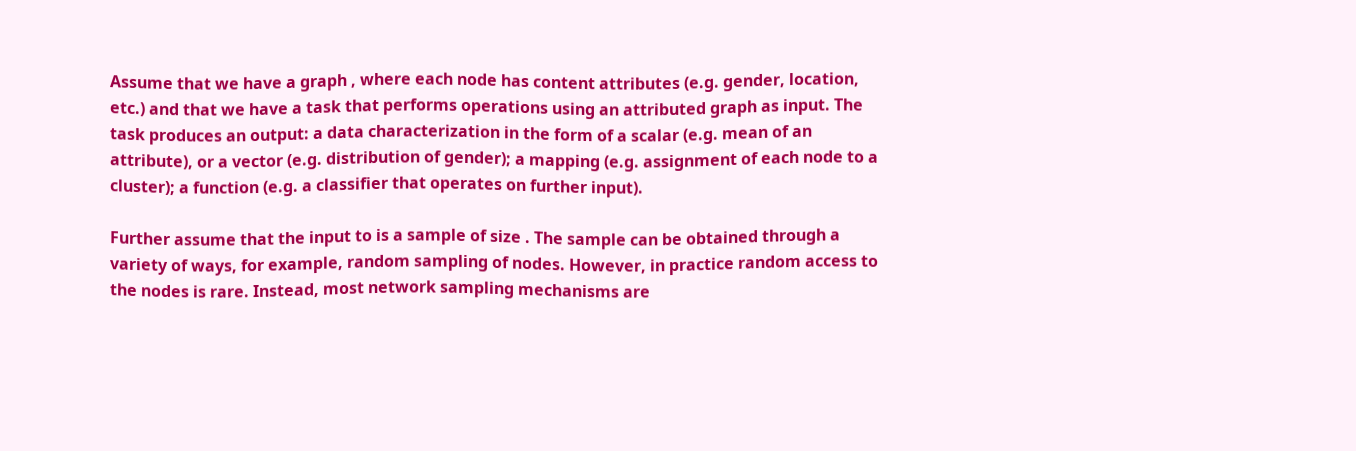Assume that we have a graph , where each node has content attributes (e.g. gender, location, etc.) and that we have a task that performs operations using an attributed graph as input. The task produces an output: a data characterization in the form of a scalar (e.g. mean of an attribute), or a vector (e.g. distribution of gender); a mapping (e.g. assignment of each node to a cluster); a function (e.g. a classifier that operates on further input).

Further assume that the input to is a sample of size . The sample can be obtained through a variety of ways, for example, random sampling of nodes. However, in practice random access to the nodes is rare. Instead, most network sampling mechanisms are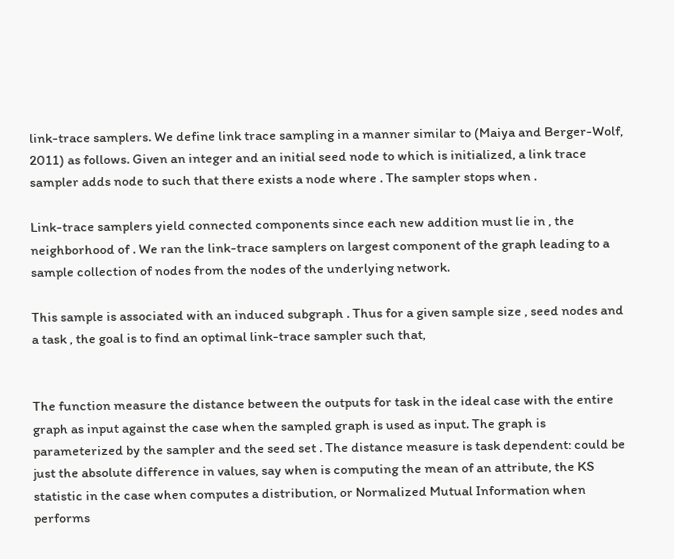link-trace samplers. We define link trace sampling in a manner similar to (Maiya and Berger-Wolf, 2011) as follows. Given an integer and an initial seed node to which is initialized, a link trace sampler adds node to such that there exists a node where . The sampler stops when .

Link-trace samplers yield connected components since each new addition must lie in , the neighborhood of . We ran the link-trace samplers on largest component of the graph leading to a sample collection of nodes from the nodes of the underlying network.

This sample is associated with an induced subgraph . Thus for a given sample size , seed nodes and a task , the goal is to find an optimal link-trace sampler such that,


The function measure the distance between the outputs for task in the ideal case with the entire graph as input against the case when the sampled graph is used as input. The graph is parameterized by the sampler and the seed set . The distance measure is task dependent: could be just the absolute difference in values, say when is computing the mean of an attribute, the KS statistic in the case when computes a distribution, or Normalized Mutual Information when performs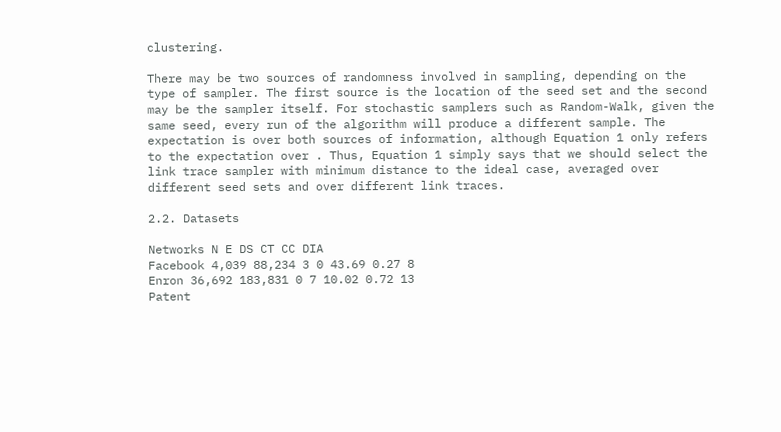clustering.

There may be two sources of randomness involved in sampling, depending on the type of sampler. The first source is the location of the seed set and the second may be the sampler itself. For stochastic samplers such as Random-Walk, given the same seed, every run of the algorithm will produce a different sample. The expectation is over both sources of information, although Equation 1 only refers to the expectation over . Thus, Equation 1 simply says that we should select the link trace sampler with minimum distance to the ideal case, averaged over different seed sets and over different link traces.

2.2. Datasets

Networks N E DS CT CC DIA
Facebook 4,039 88,234 3 0 43.69 0.27 8
Enron 36,692 183,831 0 7 10.02 0.72 13
Patent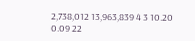2,738,012 13,963,839 4 3 10.20 0.09 22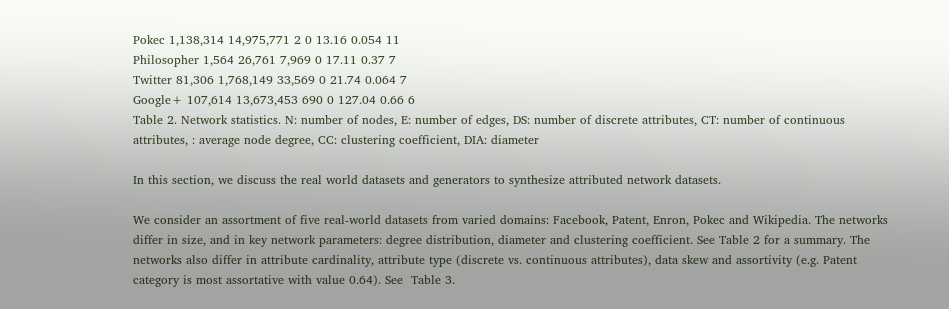Pokec 1,138,314 14,975,771 2 0 13.16 0.054 11
Philosopher 1,564 26,761 7,969 0 17.11 0.37 7
Twitter 81,306 1,768,149 33,569 0 21.74 0.064 7
Google+ 107,614 13,673,453 690 0 127.04 0.66 6
Table 2. Network statistics. N: number of nodes, E: number of edges, DS: number of discrete attributes, CT: number of continuous attributes, : average node degree, CC: clustering coefficient, DIA: diameter

In this section, we discuss the real world datasets and generators to synthesize attributed network datasets.

We consider an assortment of five real-world datasets from varied domains: Facebook, Patent, Enron, Pokec and Wikipedia. The networks differ in size, and in key network parameters: degree distribution, diameter and clustering coefficient. See Table 2 for a summary. The networks also differ in attribute cardinality, attribute type (discrete vs. continuous attributes), data skew and assortivity (e.g. Patent category is most assortative with value 0.64). See  Table 3.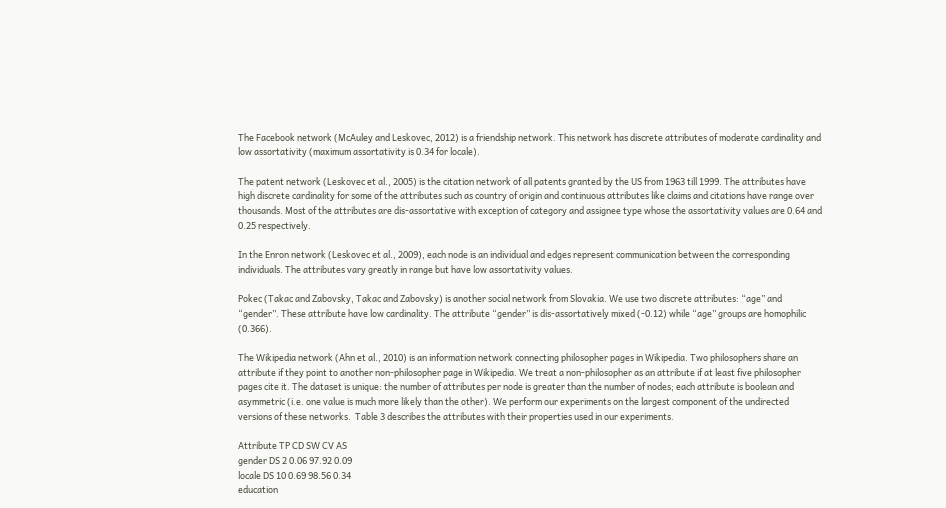The Facebook network (McAuley and Leskovec, 2012) is a friendship network. This network has discrete attributes of moderate cardinality and low assortativity (maximum assortativity is 0.34 for locale).

The patent network (Leskovec et al., 2005) is the citation network of all patents granted by the US from 1963 till 1999. The attributes have high discrete cardinality for some of the attributes such as country of origin and continuous attributes like claims and citations have range over thousands. Most of the attributes are dis-assortative with exception of category and assignee type whose the assortativity values are 0.64 and 0.25 respectively.

In the Enron network (Leskovec et al., 2009), each node is an individual and edges represent communication between the corresponding individuals. The attributes vary greatly in range but have low assortativity values.

Pokec (Takac and Zabovsky, Takac and Zabovsky) is another social network from Slovakia. We use two discrete attributes: “age” and “gender”. These attribute have low cardinality. The attribute “gender” is dis-assortatively mixed (-0.12) while “age” groups are homophilic (0.366).

The Wikipedia network (Ahn et al., 2010) is an information network connecting philosopher pages in Wikipedia. Two philosophers share an attribute if they point to another non-philosopher page in Wikipedia. We treat a non-philosopher as an attribute if at least five philosopher pages cite it. The dataset is unique: the number of attributes per node is greater than the number of nodes; each attribute is boolean and asymmetric (i.e. one value is much more likely than the other). We perform our experiments on the largest component of the undirected versions of these networks.  Table 3 describes the attributes with their properties used in our experiments.

Attribute TP CD SW CV AS
gender DS 2 0.06 97.92 0.09
locale DS 10 0.69 98.56 0.34
education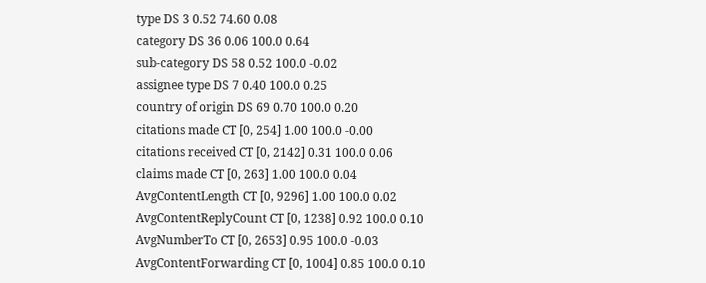type DS 3 0.52 74.60 0.08
category DS 36 0.06 100.0 0.64
sub-category DS 58 0.52 100.0 -0.02
assignee type DS 7 0.40 100.0 0.25
country of origin DS 69 0.70 100.0 0.20
citations made CT [0, 254] 1.00 100.0 -0.00
citations received CT [0, 2142] 0.31 100.0 0.06
claims made CT [0, 263] 1.00 100.0 0.04
AvgContentLength CT [0, 9296] 1.00 100.0 0.02
AvgContentReplyCount CT [0, 1238] 0.92 100.0 0.10
AvgNumberTo CT [0, 2653] 0.95 100.0 -0.03
AvgContentForwarding CT [0, 1004] 0.85 100.0 0.10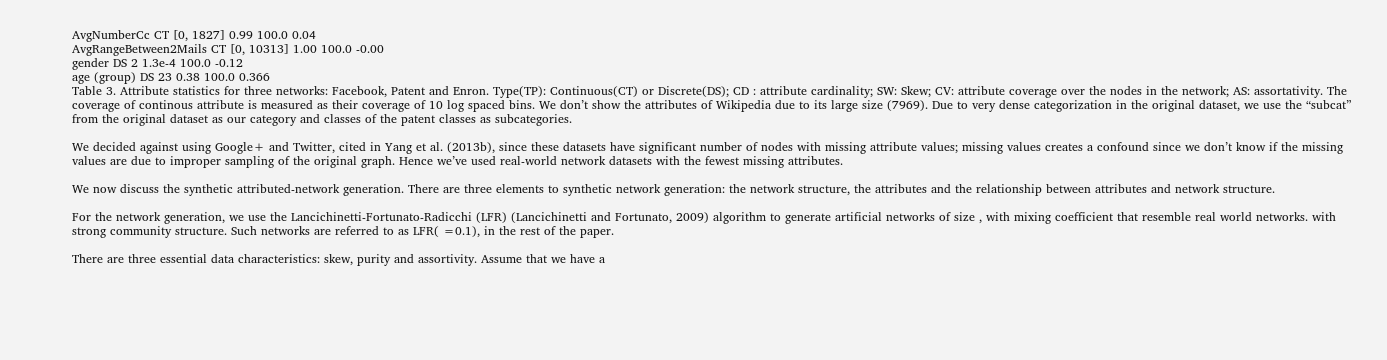AvgNumberCc CT [0, 1827] 0.99 100.0 0.04
AvgRangeBetween2Mails CT [0, 10313] 1.00 100.0 -0.00
gender DS 2 1.3e-4 100.0 -0.12
age (group) DS 23 0.38 100.0 0.366
Table 3. Attribute statistics for three networks: Facebook, Patent and Enron. Type(TP): Continuous(CT) or Discrete(DS); CD : attribute cardinality; SW: Skew; CV: attribute coverage over the nodes in the network; AS: assortativity. The coverage of continous attribute is measured as their coverage of 10 log spaced bins. We don’t show the attributes of Wikipedia due to its large size (7969). Due to very dense categorization in the original dataset, we use the “subcat” from the original dataset as our category and classes of the patent classes as subcategories.

We decided against using Google+ and Twitter, cited in Yang et al. (2013b), since these datasets have significant number of nodes with missing attribute values; missing values creates a confound since we don’t know if the missing values are due to improper sampling of the original graph. Hence we’ve used real-world network datasets with the fewest missing attributes.

We now discuss the synthetic attributed-network generation. There are three elements to synthetic network generation: the network structure, the attributes and the relationship between attributes and network structure.

For the network generation, we use the Lancichinetti-Fortunato-Radicchi (LFR) (Lancichinetti and Fortunato, 2009) algorithm to generate artificial networks of size , with mixing coefficient that resemble real world networks. with strong community structure. Such networks are referred to as LFR( =0.1), in the rest of the paper.

There are three essential data characteristics: skew, purity and assortivity. Assume that we have a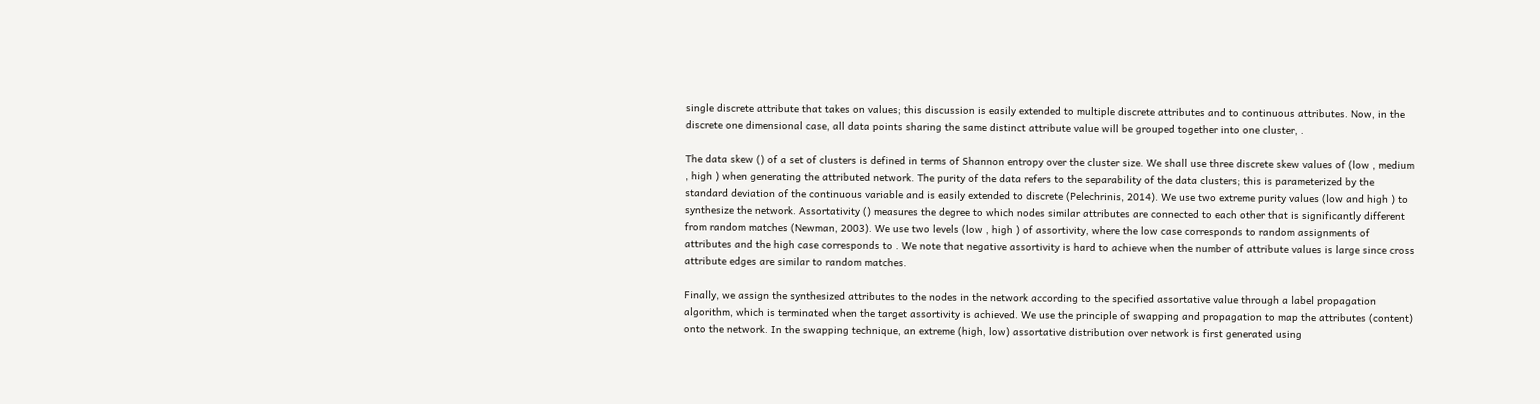single discrete attribute that takes on values; this discussion is easily extended to multiple discrete attributes and to continuous attributes. Now, in the discrete one dimensional case, all data points sharing the same distinct attribute value will be grouped together into one cluster, .

The data skew () of a set of clusters is defined in terms of Shannon entropy over the cluster size. We shall use three discrete skew values of (low , medium , high ) when generating the attributed network. The purity of the data refers to the separability of the data clusters; this is parameterized by the standard deviation of the continuous variable and is easily extended to discrete (Pelechrinis, 2014). We use two extreme purity values (low and high ) to synthesize the network. Assortativity () measures the degree to which nodes similar attributes are connected to each other that is significantly different from random matches (Newman, 2003). We use two levels (low , high ) of assortivity, where the low case corresponds to random assignments of attributes and the high case corresponds to . We note that negative assortivity is hard to achieve when the number of attribute values is large since cross attribute edges are similar to random matches.

Finally, we assign the synthesized attributes to the nodes in the network according to the specified assortative value through a label propagation algorithm, which is terminated when the target assortivity is achieved. We use the principle of swapping and propagation to map the attributes (content) onto the network. In the swapping technique, an extreme (high, low) assortative distribution over network is first generated using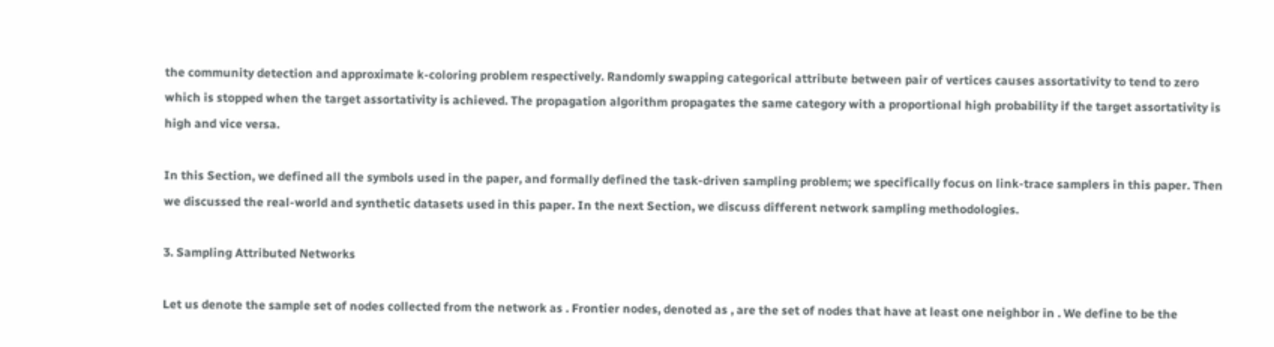the community detection and approximate k-coloring problem respectively. Randomly swapping categorical attribute between pair of vertices causes assortativity to tend to zero which is stopped when the target assortativity is achieved. The propagation algorithm propagates the same category with a proportional high probability if the target assortativity is high and vice versa.

In this Section, we defined all the symbols used in the paper, and formally defined the task-driven sampling problem; we specifically focus on link-trace samplers in this paper. Then we discussed the real-world and synthetic datasets used in this paper. In the next Section, we discuss different network sampling methodologies.

3. Sampling Attributed Networks

Let us denote the sample set of nodes collected from the network as . Frontier nodes, denoted as , are the set of nodes that have at least one neighbor in . We define to be the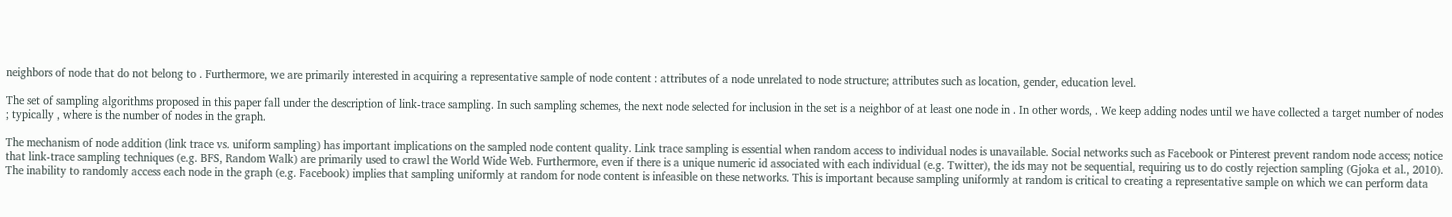neighbors of node that do not belong to . Furthermore, we are primarily interested in acquiring a representative sample of node content : attributes of a node unrelated to node structure; attributes such as location, gender, education level.

The set of sampling algorithms proposed in this paper fall under the description of link-trace sampling. In such sampling schemes, the next node selected for inclusion in the set is a neighbor of at least one node in . In other words, . We keep adding nodes until we have collected a target number of nodes ; typically , where is the number of nodes in the graph.

The mechanism of node addition (link trace vs. uniform sampling) has important implications on the sampled node content quality. Link trace sampling is essential when random access to individual nodes is unavailable. Social networks such as Facebook or Pinterest prevent random node access; notice that link-trace sampling techniques (e.g. BFS, Random Walk) are primarily used to crawl the World Wide Web. Furthermore, even if there is a unique numeric id associated with each individual (e.g. Twitter), the ids may not be sequential, requiring us to do costly rejection sampling (Gjoka et al., 2010). The inability to randomly access each node in the graph (e.g. Facebook) implies that sampling uniformly at random for node content is infeasible on these networks. This is important because sampling uniformly at random is critical to creating a representative sample on which we can perform data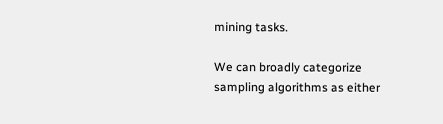mining tasks.

We can broadly categorize sampling algorithms as either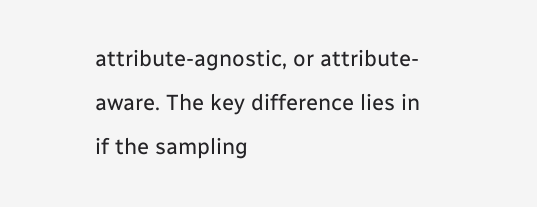attribute-agnostic, or attribute-aware. The key difference lies in if the sampling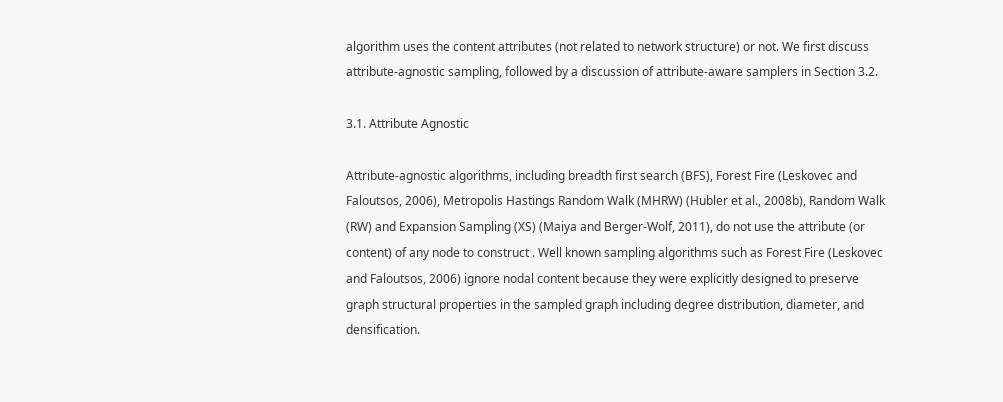algorithm uses the content attributes (not related to network structure) or not. We first discuss attribute-agnostic sampling, followed by a discussion of attribute-aware samplers in Section 3.2.

3.1. Attribute Agnostic

Attribute-agnostic algorithms, including breadth first search (BFS), Forest Fire (Leskovec and Faloutsos, 2006), Metropolis Hastings Random Walk (MHRW) (Hubler et al., 2008b), Random Walk (RW) and Expansion Sampling (XS) (Maiya and Berger-Wolf, 2011), do not use the attribute (or content) of any node to construct . Well known sampling algorithms such as Forest Fire (Leskovec and Faloutsos, 2006) ignore nodal content because they were explicitly designed to preserve graph structural properties in the sampled graph including degree distribution, diameter, and densification.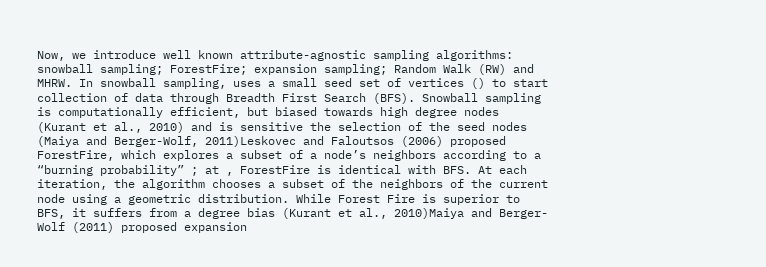Now, we introduce well known attribute-agnostic sampling algorithms: snowball sampling; ForestFire; expansion sampling; Random Walk (RW) and MHRW. In snowball sampling, uses a small seed set of vertices () to start collection of data through Breadth First Search (BFS). Snowball sampling is computationally efficient, but biased towards high degree nodes (Kurant et al., 2010) and is sensitive the selection of the seed nodes (Maiya and Berger-Wolf, 2011)Leskovec and Faloutsos (2006) proposed ForestFire, which explores a subset of a node’s neighbors according to a “burning probability” ; at , ForestFire is identical with BFS. At each iteration, the algorithm chooses a subset of the neighbors of the current node using a geometric distribution. While Forest Fire is superior to BFS, it suffers from a degree bias (Kurant et al., 2010)Maiya and Berger-Wolf (2011) proposed expansion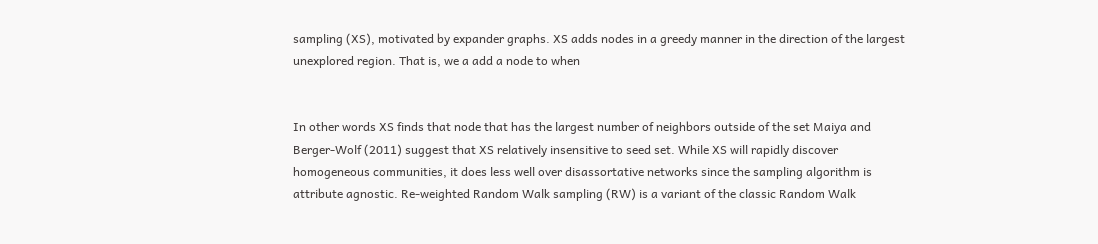sampling (XS), motivated by expander graphs. XS adds nodes in a greedy manner in the direction of the largest unexplored region. That is, we a add a node to when


In other words XS finds that node that has the largest number of neighbors outside of the set Maiya and Berger-Wolf (2011) suggest that XS relatively insensitive to seed set. While XS will rapidly discover homogeneous communities, it does less well over disassortative networks since the sampling algorithm is attribute agnostic. Re-weighted Random Walk sampling (RW) is a variant of the classic Random Walk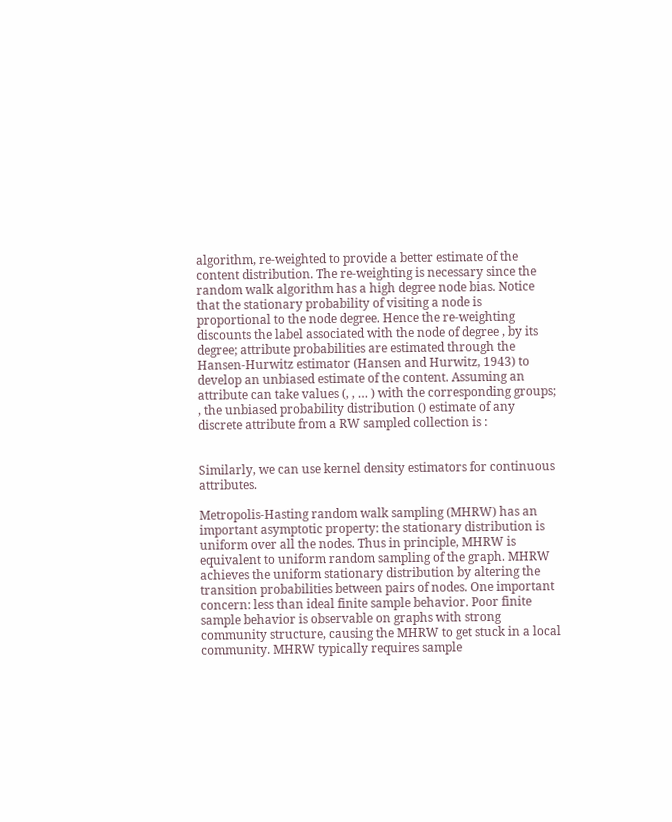algorithm, re-weighted to provide a better estimate of the content distribution. The re-weighting is necessary since the random walk algorithm has a high degree node bias. Notice that the stationary probability of visiting a node is proportional to the node degree. Hence the re-weighting discounts the label associated with the node of degree , by its degree; attribute probabilities are estimated through the Hansen-Hurwitz estimator (Hansen and Hurwitz, 1943) to develop an unbiased estimate of the content. Assuming an attribute can take values (, , … ) with the corresponding groups; , the unbiased probability distribution () estimate of any discrete attribute from a RW sampled collection is :


Similarly, we can use kernel density estimators for continuous attributes.

Metropolis-Hasting random walk sampling (MHRW) has an important asymptotic property: the stationary distribution is uniform over all the nodes. Thus in principle, MHRW is equivalent to uniform random sampling of the graph. MHRW achieves the uniform stationary distribution by altering the transition probabilities between pairs of nodes. One important concern: less than ideal finite sample behavior. Poor finite sample behavior is observable on graphs with strong community structure, causing the MHRW to get stuck in a local community. MHRW typically requires sample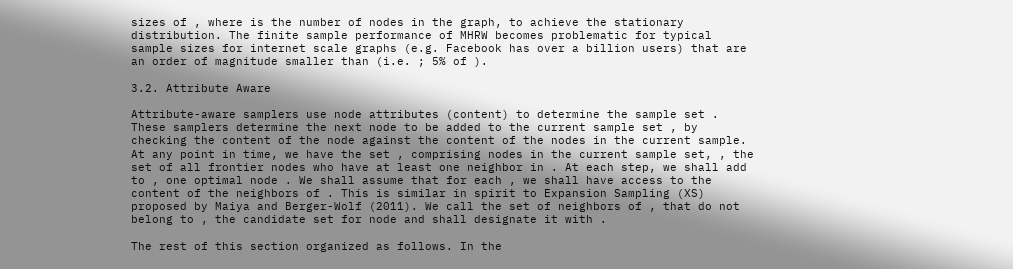sizes of , where is the number of nodes in the graph, to achieve the stationary distribution. The finite sample performance of MHRW becomes problematic for typical sample sizes for internet scale graphs (e.g. Facebook has over a billion users) that are an order of magnitude smaller than (i.e. ; 5% of ).

3.2. Attribute Aware

Attribute-aware samplers use node attributes (content) to determine the sample set . These samplers determine the next node to be added to the current sample set , by checking the content of the node against the content of the nodes in the current sample. At any point in time, we have the set , comprising nodes in the current sample set, , the set of all frontier nodes who have at least one neighbor in . At each step, we shall add to , one optimal node . We shall assume that for each , we shall have access to the content of the neighbors of . This is similar in spirit to Expansion Sampling (XS) proposed by Maiya and Berger-Wolf (2011). We call the set of neighbors of , that do not belong to , the candidate set for node and shall designate it with .

The rest of this section organized as follows. In the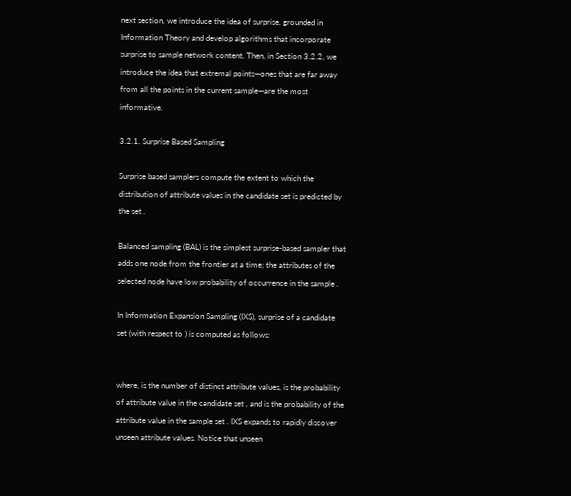next section, we introduce the idea of surprise, grounded in Information Theory and develop algorithms that incorporate surprise to sample network content. Then, in Section 3.2.2, we introduce the idea that extremal points—ones that are far away from all the points in the current sample—are the most informative.

3.2.1. Surprise Based Sampling

Surprise based samplers compute the extent to which the distribution of attribute values in the candidate set is predicted by the set .

Balanced sampling (BAL) is the simplest surprise-based sampler that adds one node from the frontier at a time; the attributes of the selected node have low probability of occurrence in the sample .

In Information Expansion Sampling (IXS), surprise of a candidate set (with respect to ) is computed as follows:


where, is the number of distinct attribute values, is the probability of attribute value in the candidate set , and is the probability of the attribute value in the sample set . IXS expands to rapidly discover unseen attribute values. Notice that unseen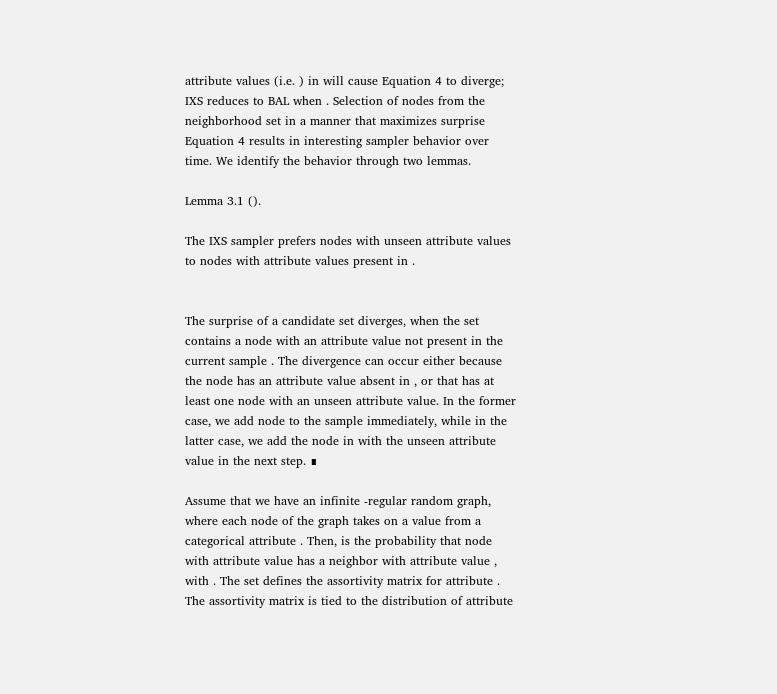attribute values (i.e. ) in will cause Equation 4 to diverge; IXS reduces to BAL when . Selection of nodes from the neighborhood set in a manner that maximizes surprise Equation 4 results in interesting sampler behavior over time. We identify the behavior through two lemmas.

Lemma 3.1 ().

The IXS sampler prefers nodes with unseen attribute values to nodes with attribute values present in .


The surprise of a candidate set diverges, when the set contains a node with an attribute value not present in the current sample . The divergence can occur either because the node has an attribute value absent in , or that has at least one node with an unseen attribute value. In the former case, we add node to the sample immediately, while in the latter case, we add the node in with the unseen attribute value in the next step. ∎

Assume that we have an infinite -regular random graph, where each node of the graph takes on a value from a categorical attribute . Then, is the probability that node with attribute value has a neighbor with attribute value , with . The set defines the assortivity matrix for attribute . The assortivity matrix is tied to the distribution of attribute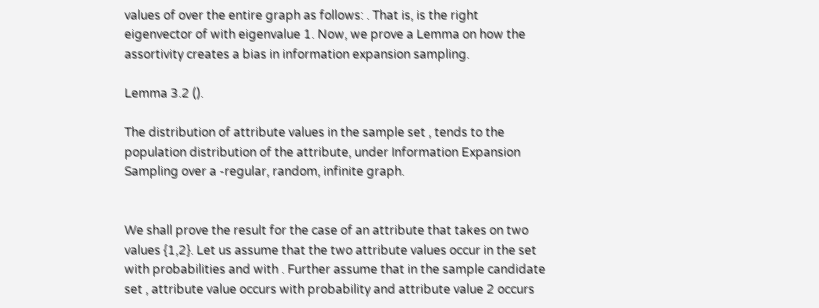values of over the entire graph as follows: . That is, is the right eigenvector of with eigenvalue 1. Now, we prove a Lemma on how the assortivity creates a bias in information expansion sampling.

Lemma 3.2 ().

The distribution of attribute values in the sample set , tends to the population distribution of the attribute, under Information Expansion Sampling over a -regular, random, infinite graph.


We shall prove the result for the case of an attribute that takes on two values {1,2}. Let us assume that the two attribute values occur in the set with probabilities and with . Further assume that in the sample candidate set , attribute value occurs with probability and attribute value 2 occurs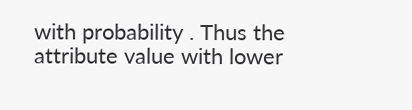with probability . Thus the attribute value with lower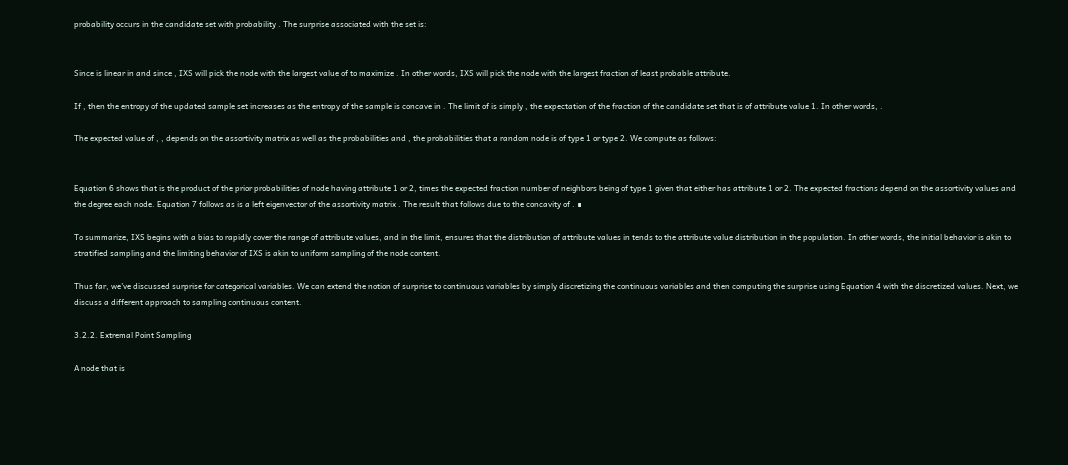probability occurs in the candidate set with probability . The surprise associated with the set is:


Since is linear in and since , IXS will pick the node with the largest value of to maximize . In other words, IXS will pick the node with the largest fraction of least probable attribute.

If , then the entropy of the updated sample set increases as the entropy of the sample is concave in . The limit of is simply , the expectation of the fraction of the candidate set that is of attribute value 1. In other words, .

The expected value of , , depends on the assortivity matrix as well as the probabilities and , the probabilities that a random node is of type 1 or type 2. We compute as follows:


Equation 6 shows that is the product of the prior probabilities of node having attribute 1 or 2, times the expected fraction number of neighbors being of type 1 given that either has attribute 1 or 2. The expected fractions depend on the assortivity values and the degree each node. Equation 7 follows as is a left eigenvector of the assortivity matrix . The result that follows due to the concavity of . ∎

To summarize, IXS begins with a bias to rapidly cover the range of attribute values, and in the limit, ensures that the distribution of attribute values in tends to the attribute value distribution in the population. In other words, the initial behavior is akin to stratified sampling and the limiting behavior of IXS is akin to uniform sampling of the node content.

Thus far, we’ve discussed surprise for categorical variables. We can extend the notion of surprise to continuous variables by simply discretizing the continuous variables and then computing the surprise using Equation 4 with the discretized values. Next, we discuss a different approach to sampling continuous content.

3.2.2. Extremal Point Sampling

A node that is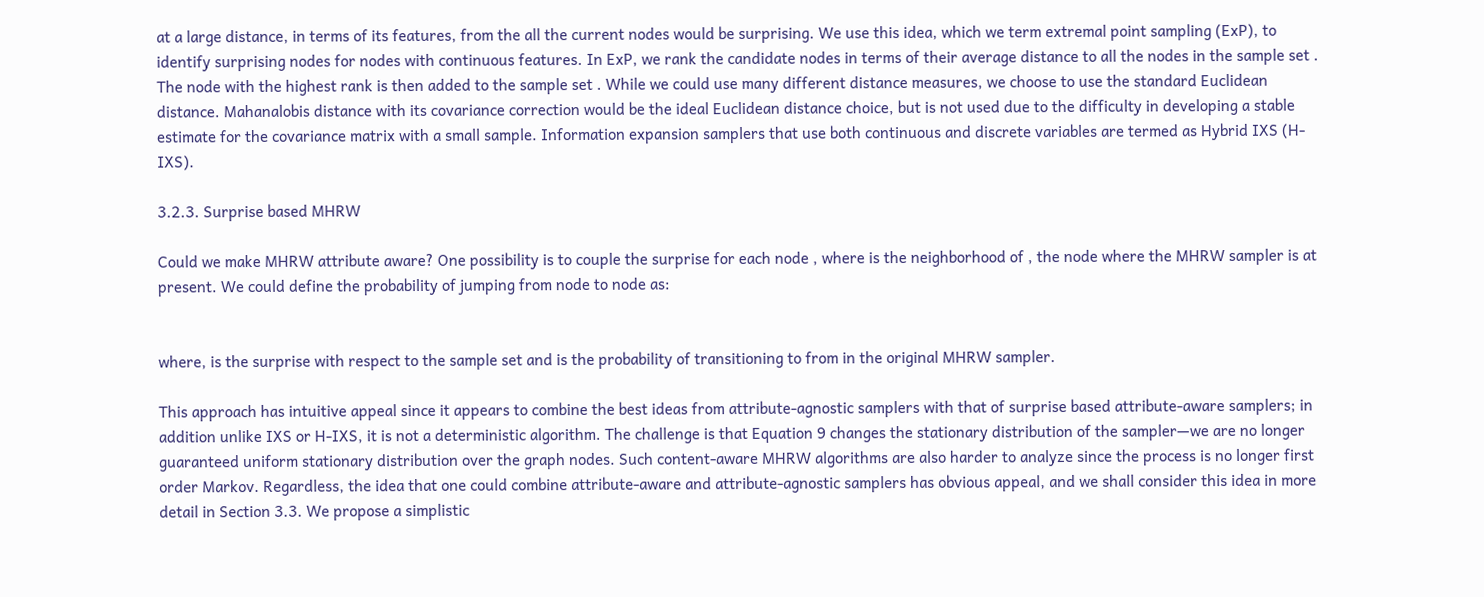at a large distance, in terms of its features, from the all the current nodes would be surprising. We use this idea, which we term extremal point sampling (ExP), to identify surprising nodes for nodes with continuous features. In ExP, we rank the candidate nodes in terms of their average distance to all the nodes in the sample set . The node with the highest rank is then added to the sample set . While we could use many different distance measures, we choose to use the standard Euclidean distance. Mahanalobis distance with its covariance correction would be the ideal Euclidean distance choice, but is not used due to the difficulty in developing a stable estimate for the covariance matrix with a small sample. Information expansion samplers that use both continuous and discrete variables are termed as Hybrid IXS (H-IXS).

3.2.3. Surprise based MHRW

Could we make MHRW attribute aware? One possibility is to couple the surprise for each node , where is the neighborhood of , the node where the MHRW sampler is at present. We could define the probability of jumping from node to node as:


where, is the surprise with respect to the sample set and is the probability of transitioning to from in the original MHRW sampler.

This approach has intuitive appeal since it appears to combine the best ideas from attribute-agnostic samplers with that of surprise based attribute-aware samplers; in addition unlike IXS or H-IXS, it is not a deterministic algorithm. The challenge is that Equation 9 changes the stationary distribution of the sampler—we are no longer guaranteed uniform stationary distribution over the graph nodes. Such content-aware MHRW algorithms are also harder to analyze since the process is no longer first order Markov. Regardless, the idea that one could combine attribute-aware and attribute-agnostic samplers has obvious appeal, and we shall consider this idea in more detail in Section 3.3. We propose a simplistic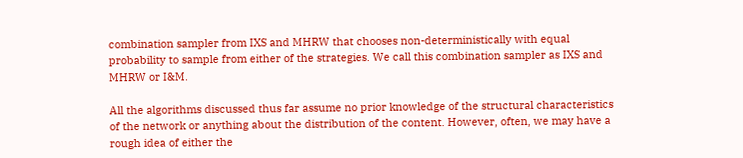combination sampler from IXS and MHRW that chooses non-deterministically with equal probability to sample from either of the strategies. We call this combination sampler as IXS and MHRW or I&M.

All the algorithms discussed thus far assume no prior knowledge of the structural characteristics of the network or anything about the distribution of the content. However, often, we may have a rough idea of either the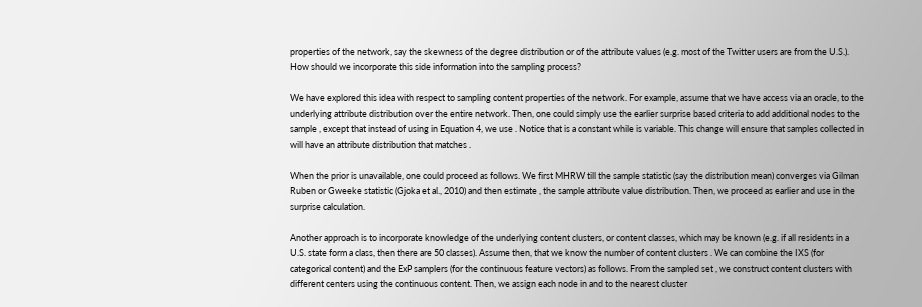properties of the network, say the skewness of the degree distribution or of the attribute values (e.g. most of the Twitter users are from the U.S.). How should we incorporate this side information into the sampling process?

We have explored this idea with respect to sampling content properties of the network. For example, assume that we have access via an oracle, to the underlying attribute distribution over the entire network. Then, one could simply use the earlier surprise based criteria to add additional nodes to the sample , except that instead of using in Equation 4, we use . Notice that is a constant while is variable. This change will ensure that samples collected in will have an attribute distribution that matches .

When the prior is unavailable, one could proceed as follows. We first MHRW till the sample statistic (say the distribution mean) converges via Gilman Ruben or Gweeke statistic (Gjoka et al., 2010) and then estimate , the sample attribute value distribution. Then, we proceed as earlier and use in the surprise calculation.

Another approach is to incorporate knowledge of the underlying content clusters, or content classes, which may be known (e.g. if all residents in a U.S. state form a class, then there are 50 classes). Assume then, that we know the number of content clusters . We can combine the IXS (for categorical content) and the ExP samplers (for the continuous feature vectors) as follows. From the sampled set , we construct content clusters with different centers using the continuous content. Then, we assign each node in and to the nearest cluster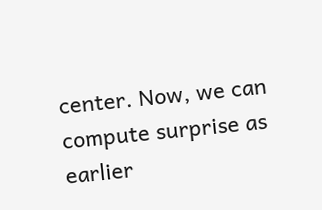center. Now, we can compute surprise as earlier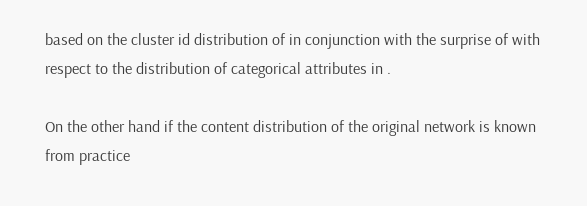based on the cluster id distribution of in conjunction with the surprise of with respect to the distribution of categorical attributes in .

On the other hand if the content distribution of the original network is known from practice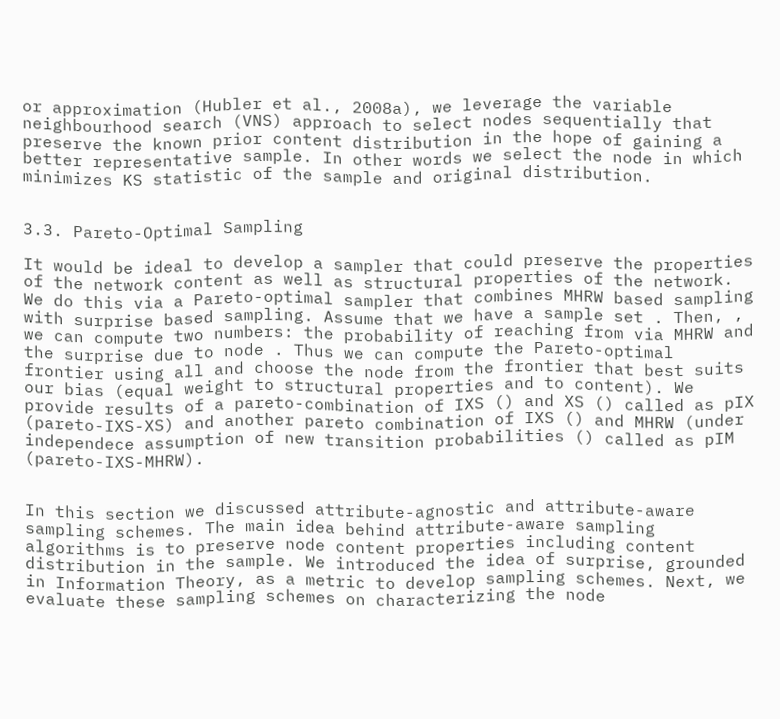or approximation (Hubler et al., 2008a), we leverage the variable neighbourhood search (VNS) approach to select nodes sequentially that preserve the known prior content distribution in the hope of gaining a better representative sample. In other words we select the node in which minimizes KS statistic of the sample and original distribution.


3.3. Pareto-Optimal Sampling

It would be ideal to develop a sampler that could preserve the properties of the network content as well as structural properties of the network. We do this via a Pareto-optimal sampler that combines MHRW based sampling with surprise based sampling. Assume that we have a sample set . Then, , we can compute two numbers: the probability of reaching from via MHRW and the surprise due to node . Thus we can compute the Pareto-optimal frontier using all and choose the node from the frontier that best suits our bias (equal weight to structural properties and to content). We provide results of a pareto-combination of IXS () and XS () called as pIX (pareto-IXS-XS) and another pareto combination of IXS () and MHRW (under independece assumption of new transition probabilities () called as pIM (pareto-IXS-MHRW).


In this section we discussed attribute-agnostic and attribute-aware sampling schemes. The main idea behind attribute-aware sampling algorithms is to preserve node content properties including content distribution in the sample. We introduced the idea of surprise, grounded in Information Theory, as a metric to develop sampling schemes. Next, we evaluate these sampling schemes on characterizing the node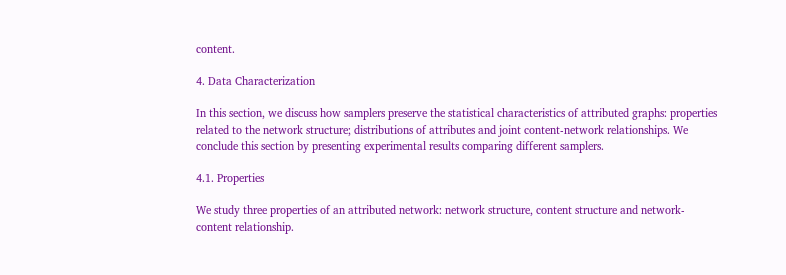content.

4. Data Characterization

In this section, we discuss how samplers preserve the statistical characteristics of attributed graphs: properties related to the network structure; distributions of attributes and joint content-network relationships. We conclude this section by presenting experimental results comparing different samplers.

4.1. Properties

We study three properties of an attributed network: network structure, content structure and network-content relationship.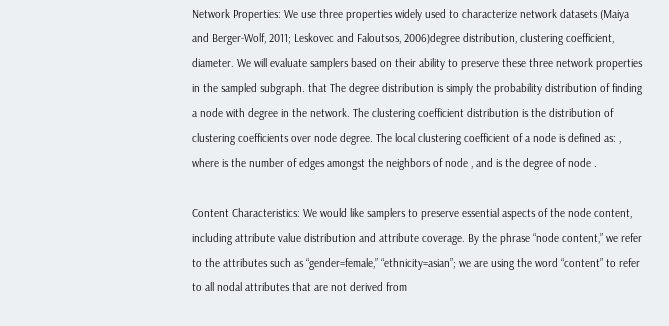Network Properties: We use three properties widely used to characterize network datasets (Maiya and Berger-Wolf, 2011; Leskovec and Faloutsos, 2006)degree distribution, clustering coefficient, diameter. We will evaluate samplers based on their ability to preserve these three network properties in the sampled subgraph. that The degree distribution is simply the probability distribution of finding a node with degree in the network. The clustering coefficient distribution is the distribution of clustering coefficients over node degree. The local clustering coefficient of a node is defined as: , where is the number of edges amongst the neighbors of node , and is the degree of node .

Content Characteristics: We would like samplers to preserve essential aspects of the node content, including attribute value distribution and attribute coverage. By the phrase “node content,” we refer to the attributes such as “gender=female,” “ethnicity=asian”; we are using the word “content” to refer to all nodal attributes that are not derived from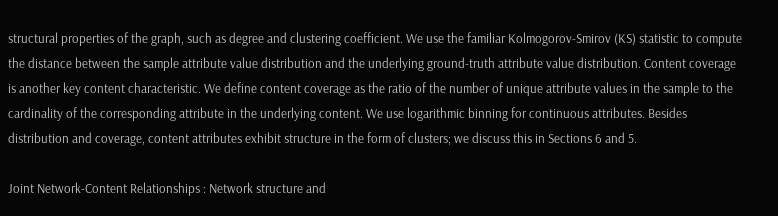structural properties of the graph, such as degree and clustering coefficient. We use the familiar Kolmogorov-Smirov (KS) statistic to compute the distance between the sample attribute value distribution and the underlying ground-truth attribute value distribution. Content coverage is another key content characteristic. We define content coverage as the ratio of the number of unique attribute values in the sample to the cardinality of the corresponding attribute in the underlying content. We use logarithmic binning for continuous attributes. Besides distribution and coverage, content attributes exhibit structure in the form of clusters; we discuss this in Sections 6 and 5.

Joint Network-Content Relationships : Network structure and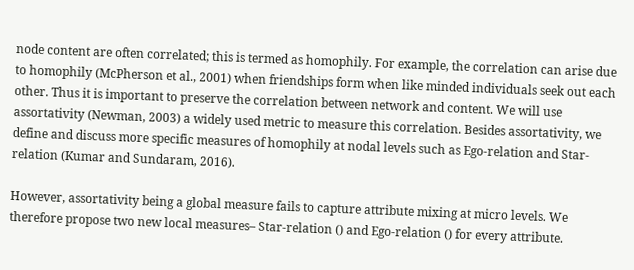node content are often correlated; this is termed as homophily. For example, the correlation can arise due to homophily (McPherson et al., 2001) when friendships form when like minded individuals seek out each other. Thus it is important to preserve the correlation between network and content. We will use assortativity (Newman, 2003) a widely used metric to measure this correlation. Besides assortativity, we define and discuss more specific measures of homophily at nodal levels such as Ego-relation and Star-relation (Kumar and Sundaram, 2016).

However, assortativity being a global measure fails to capture attribute mixing at micro levels. We therefore propose two new local measures– Star-relation () and Ego-relation () for every attribute.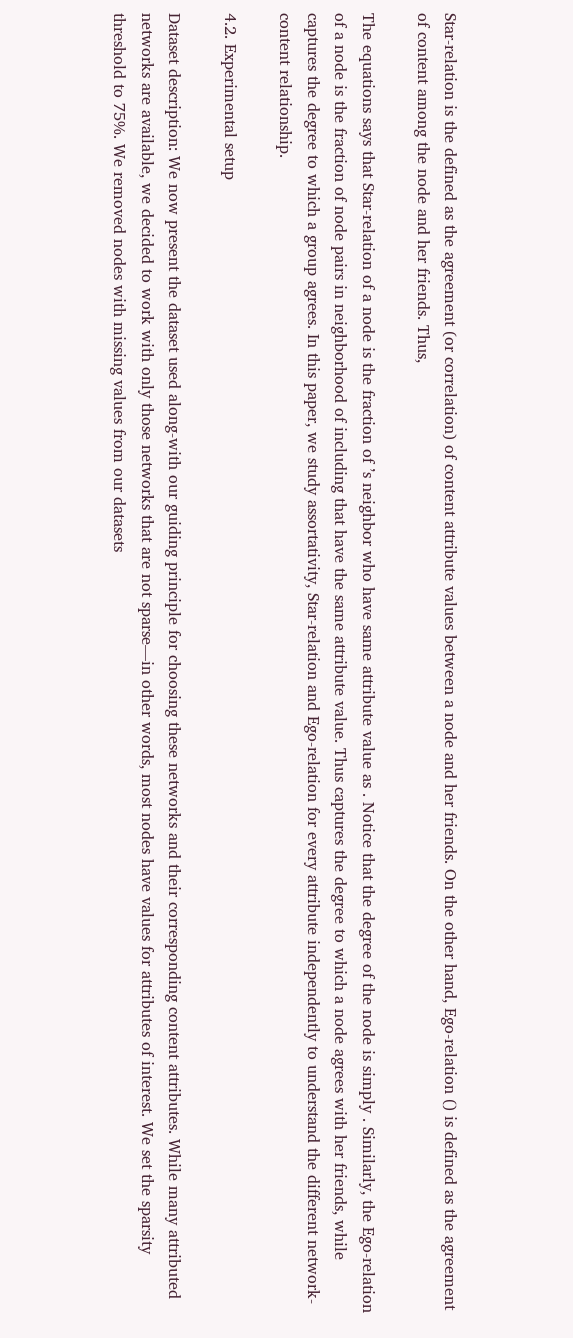Star-relation is the defined as the agreement (or correlation) of content attribute values between a node and her friends. On the other hand, Ego-relation () is defined as the agreement of content among the node and her friends. Thus,

The equations says that Star-relation of a node is the fraction of ’s neighbor who have same attribute value as . Notice that the degree of the node is simply . Similarly, the Ego-relation of a node is the fraction of node pairs in neighborhood of including that have the same attribute value. Thus captures the degree to which a node agrees with her friends, while captures the degree to which a group agrees. In this paper, we study assortativity, Star-relation and Ego-relation for every attribute independently to understand the different network-content relationship.

4.2. Experimental setup

Dataset description: We now present the dataset used along-with our guiding principle for choosing these networks and their corresponding content attributes. While many attributed networks are available, we decided to work with only those networks that are not sparse—in other words, most nodes have values for attributes of interest. We set the sparsity threshold to 75%. We removed nodes with missing values from our datasets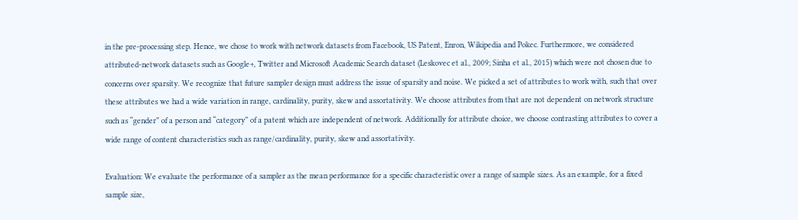in the pre-processing step. Hence, we chose to work with network datasets from Facebook, US Patent, Enron, Wikipedia and Pokec. Furthermore, we considered attributed-network datasets such as Google+, Twitter and Microsoft Academic Search dataset (Leskovec et al., 2009; Sinha et al., 2015) which were not chosen due to concerns over sparsity. We recognize that future sampler design must address the issue of sparsity and noise. We picked a set of attributes to work with, such that over these attributes we had a wide variation in range, cardinality, purity, skew and assortativity. We choose attributes from that are not dependent on network structure such as “gender” of a person and “category” of a patent which are independent of network. Additionally for attribute choice, we choose contrasting attributes to cover a wide range of content characteristics such as range/cardinality, purity, skew and assortativity.

Evaluation: We evaluate the performance of a sampler as the mean performance for a specific characteristic over a range of sample sizes. As an example, for a fixed sample size,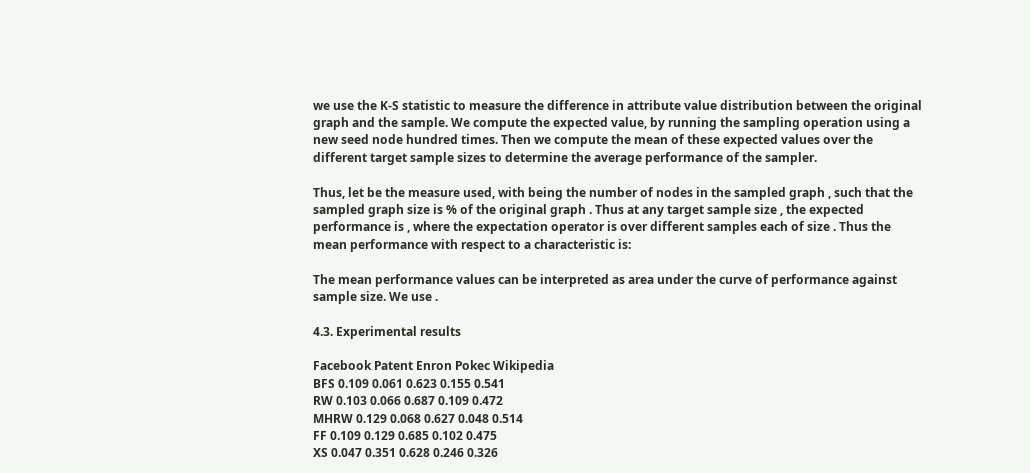we use the K-S statistic to measure the difference in attribute value distribution between the original graph and the sample. We compute the expected value, by running the sampling operation using a new seed node hundred times. Then we compute the mean of these expected values over the different target sample sizes to determine the average performance of the sampler.

Thus, let be the measure used, with being the number of nodes in the sampled graph , such that the sampled graph size is % of the original graph . Thus at any target sample size , the expected performance is , where the expectation operator is over different samples each of size . Thus the mean performance with respect to a characteristic is:

The mean performance values can be interpreted as area under the curve of performance against sample size. We use .

4.3. Experimental results

Facebook Patent Enron Pokec Wikipedia
BFS 0.109 0.061 0.623 0.155 0.541
RW 0.103 0.066 0.687 0.109 0.472
MHRW 0.129 0.068 0.627 0.048 0.514
FF 0.109 0.129 0.685 0.102 0.475
XS 0.047 0.351 0.628 0.246 0.326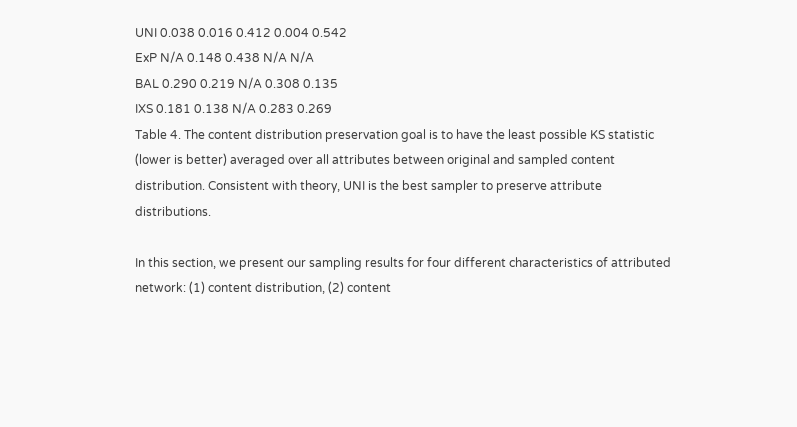UNI 0.038 0.016 0.412 0.004 0.542
ExP N/A 0.148 0.438 N/A N/A
BAL 0.290 0.219 N/A 0.308 0.135
IXS 0.181 0.138 N/A 0.283 0.269
Table 4. The content distribution preservation goal is to have the least possible KS statistic (lower is better) averaged over all attributes between original and sampled content distribution. Consistent with theory, UNI is the best sampler to preserve attribute distributions.

In this section, we present our sampling results for four different characteristics of attributed network: (1) content distribution, (2) content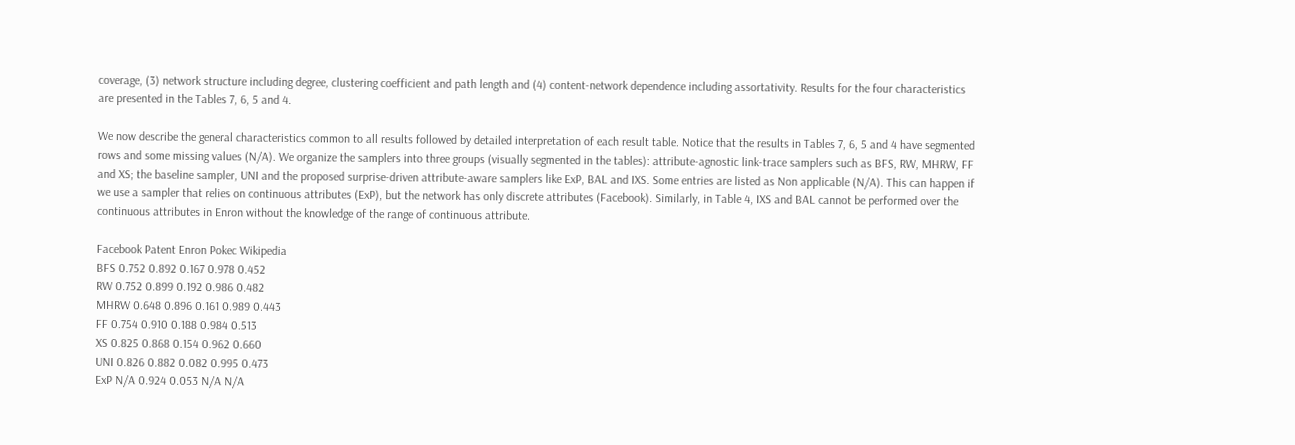coverage, (3) network structure including degree, clustering coefficient and path length and (4) content-network dependence including assortativity. Results for the four characteristics are presented in the Tables 7, 6, 5 and 4.

We now describe the general characteristics common to all results followed by detailed interpretation of each result table. Notice that the results in Tables 7, 6, 5 and 4 have segmented rows and some missing values (N/A). We organize the samplers into three groups (visually segmented in the tables): attribute-agnostic link-trace samplers such as BFS, RW, MHRW, FF and XS; the baseline sampler, UNI and the proposed surprise-driven attribute-aware samplers like ExP, BAL and IXS. Some entries are listed as Non applicable (N/A). This can happen if we use a sampler that relies on continuous attributes (ExP), but the network has only discrete attributes (Facebook). Similarly, in Table 4, IXS and BAL cannot be performed over the continuous attributes in Enron without the knowledge of the range of continuous attribute.

Facebook Patent Enron Pokec Wikipedia
BFS 0.752 0.892 0.167 0.978 0.452
RW 0.752 0.899 0.192 0.986 0.482
MHRW 0.648 0.896 0.161 0.989 0.443
FF 0.754 0.910 0.188 0.984 0.513
XS 0.825 0.868 0.154 0.962 0.660
UNI 0.826 0.882 0.082 0.995 0.473
ExP N/A 0.924 0.053 N/A N/A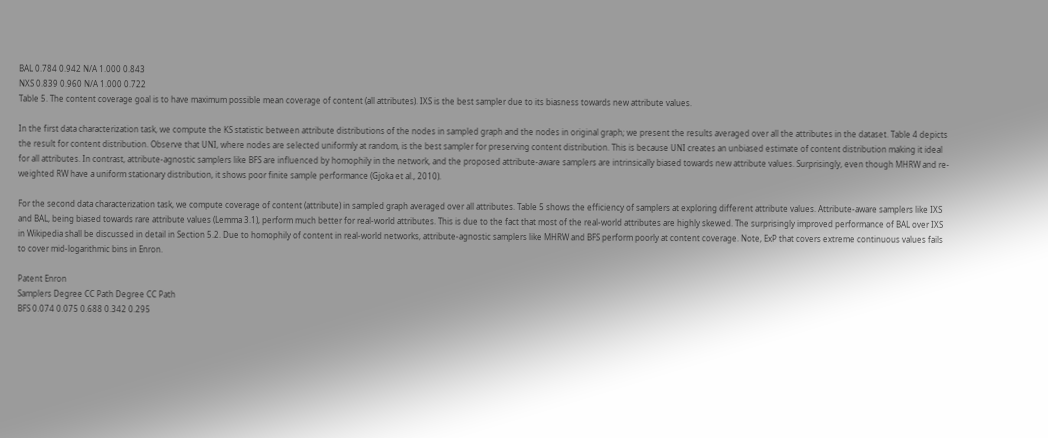BAL 0.784 0.942 N/A 1.000 0.843
NXS 0.839 0.960 N/A 1.000 0.722
Table 5. The content coverage goal is to have maximum possible mean coverage of content (all attributes). IXS is the best sampler due to its biasness towards new attribute values.

In the first data characterization task, we compute the KS statistic between attribute distributions of the nodes in sampled graph and the nodes in original graph; we present the results averaged over all the attributes in the dataset. Table 4 depicts the result for content distribution. Observe that UNI, where nodes are selected uniformly at random, is the best sampler for preserving content distribution. This is because UNI creates an unbiased estimate of content distribution making it ideal for all attributes. In contrast, attribute-agnostic samplers like BFS are influenced by homophily in the network, and the proposed attribute-aware samplers are intrinsically biased towards new attribute values. Surprisingly, even though MHRW and re-weighted RW have a uniform stationary distribution, it shows poor finite sample performance (Gjoka et al., 2010).

For the second data characterization task, we compute coverage of content (attribute) in sampled graph averaged over all attributes. Table 5 shows the efficiency of samplers at exploring different attribute values. Attribute-aware samplers like IXS and BAL, being biased towards rare attribute values (Lemma 3.1), perform much better for real-world attributes. This is due to the fact that most of the real-world attributes are highly skewed. The surprisingly improved performance of BAL over IXS in Wikipedia shall be discussed in detail in Section 5.2. Due to homophily of content in real-world networks, attribute-agnostic samplers like MHRW and BFS perform poorly at content coverage. Note, ExP that covers extreme continuous values fails to cover mid-logarithmic bins in Enron.

Patent Enron
Samplers Degree CC Path Degree CC Path
BFS 0.074 0.075 0.688 0.342 0.295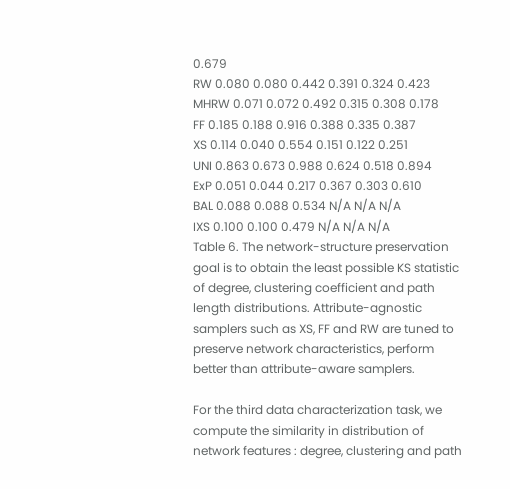0.679
RW 0.080 0.080 0.442 0.391 0.324 0.423
MHRW 0.071 0.072 0.492 0.315 0.308 0.178
FF 0.185 0.188 0.916 0.388 0.335 0.387
XS 0.114 0.040 0.554 0.151 0.122 0.251
UNI 0.863 0.673 0.988 0.624 0.518 0.894
ExP 0.051 0.044 0.217 0.367 0.303 0.610
BAL 0.088 0.088 0.534 N/A N/A N/A
IXS 0.100 0.100 0.479 N/A N/A N/A
Table 6. The network-structure preservation goal is to obtain the least possible KS statistic of degree, clustering coefficient and path length distributions. Attribute-agnostic samplers such as XS, FF and RW are tuned to preserve network characteristics, perform better than attribute-aware samplers.

For the third data characterization task, we compute the similarity in distribution of network features : degree, clustering and path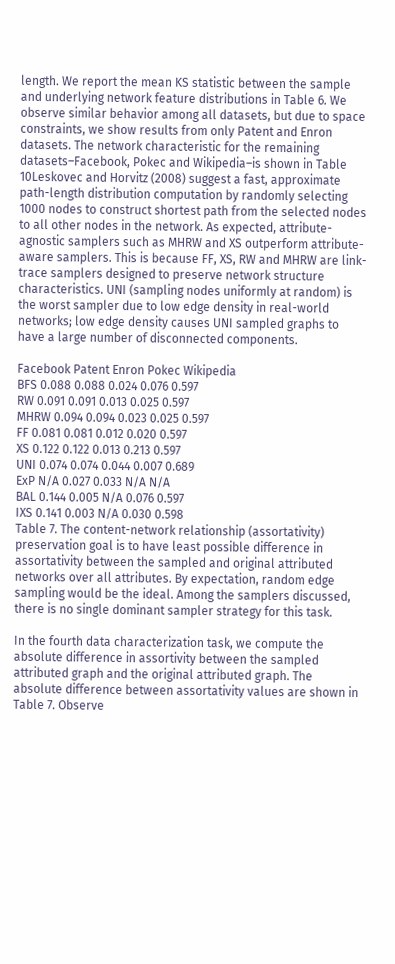length. We report the mean KS statistic between the sample and underlying network feature distributions in Table 6. We observe similar behavior among all datasets, but due to space constraints, we show results from only Patent and Enron datasets. The network characteristic for the remaining datasets–Facebook, Pokec and Wikipedia–is shown in Table 10Leskovec and Horvitz (2008) suggest a fast, approximate path-length distribution computation by randomly selecting 1000 nodes to construct shortest path from the selected nodes to all other nodes in the network. As expected, attribute-agnostic samplers such as MHRW and XS outperform attribute-aware samplers. This is because FF, XS, RW and MHRW are link-trace samplers designed to preserve network structure characteristics. UNI (sampling nodes uniformly at random) is the worst sampler due to low edge density in real-world networks; low edge density causes UNI sampled graphs to have a large number of disconnected components.

Facebook Patent Enron Pokec Wikipedia
BFS 0.088 0.088 0.024 0.076 0.597
RW 0.091 0.091 0.013 0.025 0.597
MHRW 0.094 0.094 0.023 0.025 0.597
FF 0.081 0.081 0.012 0.020 0.597
XS 0.122 0.122 0.013 0.213 0.597
UNI 0.074 0.074 0.044 0.007 0.689
ExP N/A 0.027 0.033 N/A N/A
BAL 0.144 0.005 N/A 0.076 0.597
IXS 0.141 0.003 N/A 0.030 0.598
Table 7. The content-network relationship (assortativity) preservation goal is to have least possible difference in assortativity between the sampled and original attributed networks over all attributes. By expectation, random edge sampling would be the ideal. Among the samplers discussed, there is no single dominant sampler strategy for this task.

In the fourth data characterization task, we compute the absolute difference in assortivity between the sampled attributed graph and the original attributed graph. The absolute difference between assortativity values are shown in Table 7. Observe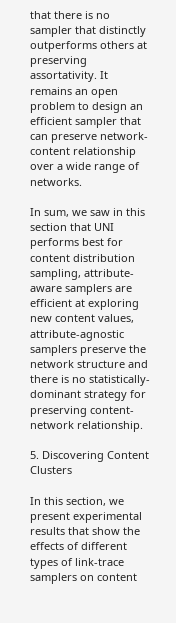that there is no sampler that distinctly outperforms others at preserving assortativity. It remains an open problem to design an efficient sampler that can preserve network-content relationship over a wide range of networks.

In sum, we saw in this section that UNI performs best for content distribution sampling, attribute-aware samplers are efficient at exploring new content values, attribute-agnostic samplers preserve the network structure and there is no statistically-dominant strategy for preserving content-network relationship.

5. Discovering Content Clusters

In this section, we present experimental results that show the effects of different types of link-trace samplers on content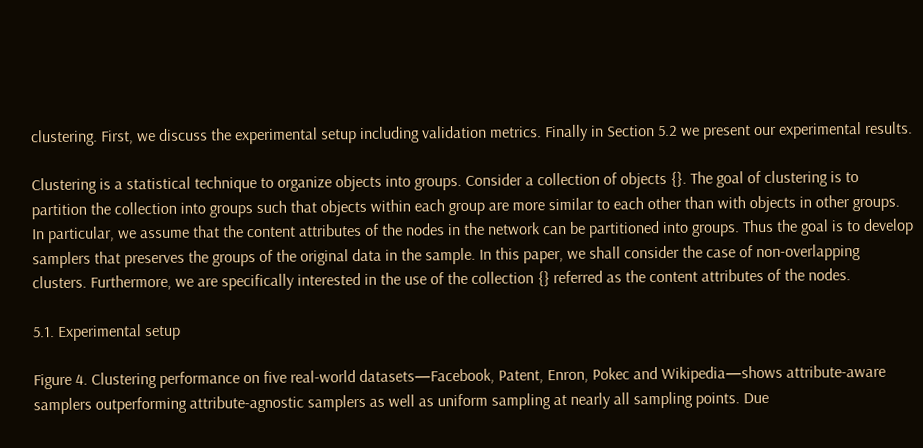clustering. First, we discuss the experimental setup including validation metrics. Finally in Section 5.2 we present our experimental results.

Clustering is a statistical technique to organize objects into groups. Consider a collection of objects {}. The goal of clustering is to partition the collection into groups such that objects within each group are more similar to each other than with objects in other groups. In particular, we assume that the content attributes of the nodes in the network can be partitioned into groups. Thus the goal is to develop samplers that preserves the groups of the original data in the sample. In this paper, we shall consider the case of non-overlapping clusters. Furthermore, we are specifically interested in the use of the collection {} referred as the content attributes of the nodes.

5.1. Experimental setup

Figure 4. Clustering performance on five real-world datasets—Facebook, Patent, Enron, Pokec and Wikipedia—shows attribute-aware samplers outperforming attribute-agnostic samplers as well as uniform sampling at nearly all sampling points. Due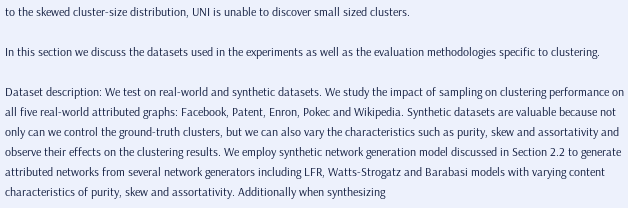to the skewed cluster-size distribution, UNI is unable to discover small sized clusters.

In this section we discuss the datasets used in the experiments as well as the evaluation methodologies specific to clustering.

Dataset description: We test on real-world and synthetic datasets. We study the impact of sampling on clustering performance on all five real-world attributed graphs: Facebook, Patent, Enron, Pokec and Wikipedia. Synthetic datasets are valuable because not only can we control the ground-truth clusters, but we can also vary the characteristics such as purity, skew and assortativity and observe their effects on the clustering results. We employ synthetic network generation model discussed in Section 2.2 to generate attributed networks from several network generators including LFR, Watts-Strogatz and Barabasi models with varying content characteristics of purity, skew and assortativity. Additionally when synthesizing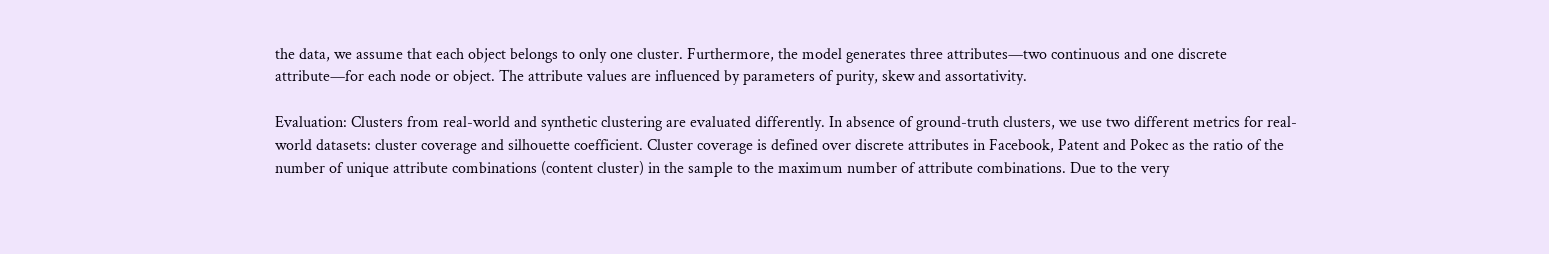the data, we assume that each object belongs to only one cluster. Furthermore, the model generates three attributes—two continuous and one discrete attribute—for each node or object. The attribute values are influenced by parameters of purity, skew and assortativity.

Evaluation: Clusters from real-world and synthetic clustering are evaluated differently. In absence of ground-truth clusters, we use two different metrics for real-world datasets: cluster coverage and silhouette coefficient. Cluster coverage is defined over discrete attributes in Facebook, Patent and Pokec as the ratio of the number of unique attribute combinations (content cluster) in the sample to the maximum number of attribute combinations. Due to the very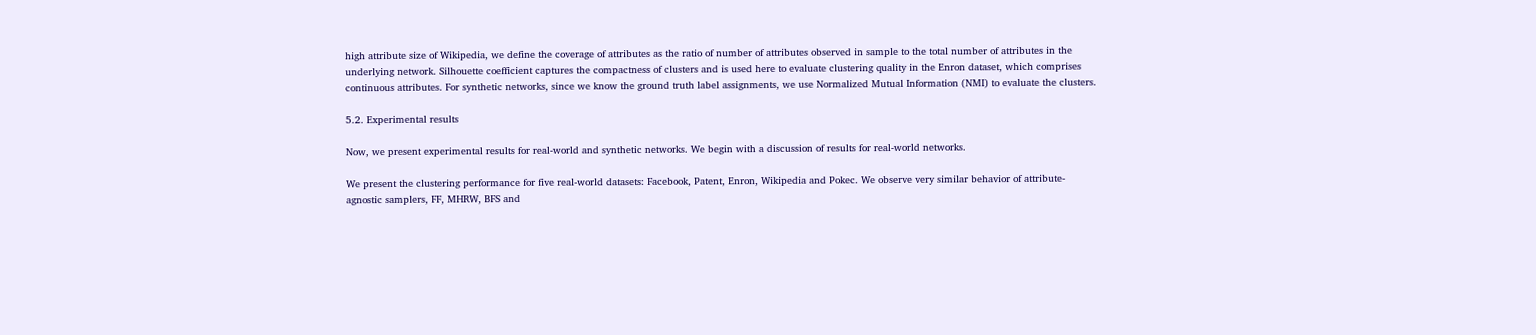high attribute size of Wikipedia, we define the coverage of attributes as the ratio of number of attributes observed in sample to the total number of attributes in the underlying network. Silhouette coefficient captures the compactness of clusters and is used here to evaluate clustering quality in the Enron dataset, which comprises continuous attributes. For synthetic networks, since we know the ground truth label assignments, we use Normalized Mutual Information (NMI) to evaluate the clusters.

5.2. Experimental results

Now, we present experimental results for real-world and synthetic networks. We begin with a discussion of results for real-world networks.

We present the clustering performance for five real-world datasets: Facebook, Patent, Enron, Wikipedia and Pokec. We observe very similar behavior of attribute-agnostic samplers, FF, MHRW, BFS and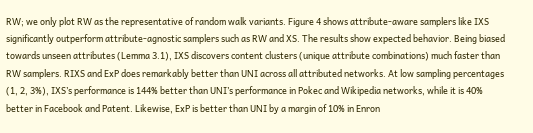RW; we only plot RW as the representative of random walk variants. Figure 4 shows attribute-aware samplers like IXS significantly outperform attribute-agnostic samplers such as RW and XS. The results show expected behavior. Being biased towards unseen attributes (Lemma 3.1), IXS discovers content clusters (unique attribute combinations) much faster than RW samplers. RIXS and ExP does remarkably better than UNI across all attributed networks. At low sampling percentages (1, 2, 3%), IXS’s performance is 144% better than UNI’s performance in Pokec and Wikipedia networks, while it is 40% better in Facebook and Patent. Likewise, ExP is better than UNI by a margin of 10% in Enron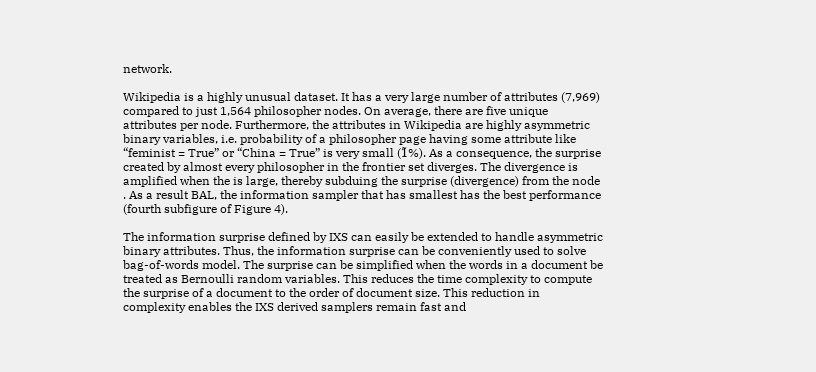network.

Wikipedia is a highly unusual dataset. It has a very large number of attributes (7,969) compared to just 1,564 philosopher nodes. On average, there are five unique attributes per node. Furthermore, the attributes in Wikipedia are highly asymmetric binary variables, i.e. probability of a philosopher page having some attribute like “feminist = True” or “China = True” is very small (1̃%). As a consequence, the surprise created by almost every philosopher in the frontier set diverges. The divergence is amplified when the is large, thereby subduing the surprise (divergence) from the node . As a result BAL, the information sampler that has smallest has the best performance (fourth subfigure of Figure 4).

The information surprise defined by IXS can easily be extended to handle asymmetric binary attributes. Thus, the information surprise can be conveniently used to solve bag-of-words model. The surprise can be simplified when the words in a document be treated as Bernoulli random variables. This reduces the time complexity to compute the surprise of a document to the order of document size. This reduction in complexity enables the IXS derived samplers remain fast and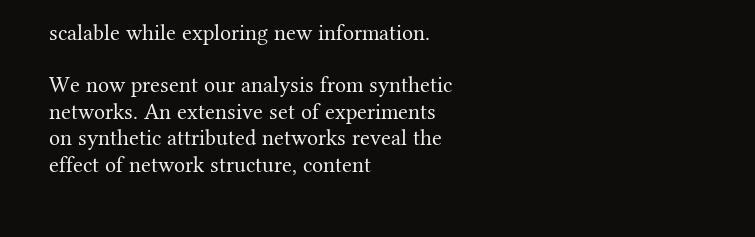scalable while exploring new information.

We now present our analysis from synthetic networks. An extensive set of experiments on synthetic attributed networks reveal the effect of network structure, content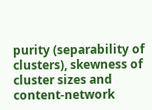purity (separability of clusters), skewness of cluster sizes and content-network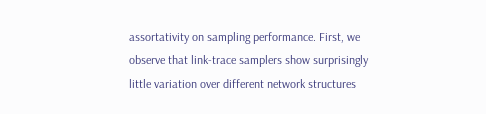assortativity on sampling performance. First, we observe that link-trace samplers show surprisingly little variation over different network structures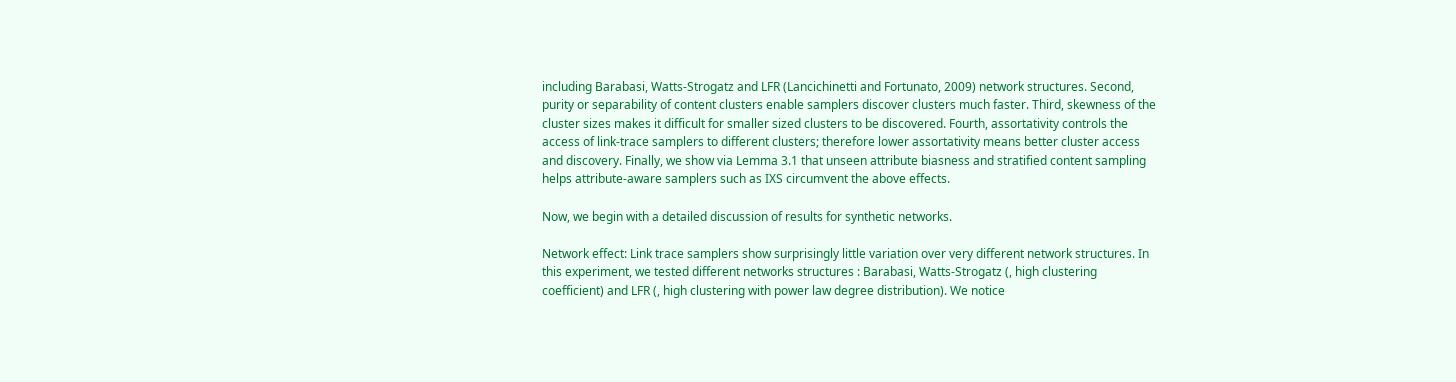including Barabasi, Watts-Strogatz and LFR (Lancichinetti and Fortunato, 2009) network structures. Second, purity or separability of content clusters enable samplers discover clusters much faster. Third, skewness of the cluster sizes makes it difficult for smaller sized clusters to be discovered. Fourth, assortativity controls the access of link-trace samplers to different clusters; therefore lower assortativity means better cluster access and discovery. Finally, we show via Lemma 3.1 that unseen attribute biasness and stratified content sampling helps attribute-aware samplers such as IXS circumvent the above effects.

Now, we begin with a detailed discussion of results for synthetic networks.

Network effect: Link trace samplers show surprisingly little variation over very different network structures. In this experiment, we tested different networks structures : Barabasi, Watts-Strogatz (, high clustering coefficient) and LFR (, high clustering with power law degree distribution). We notice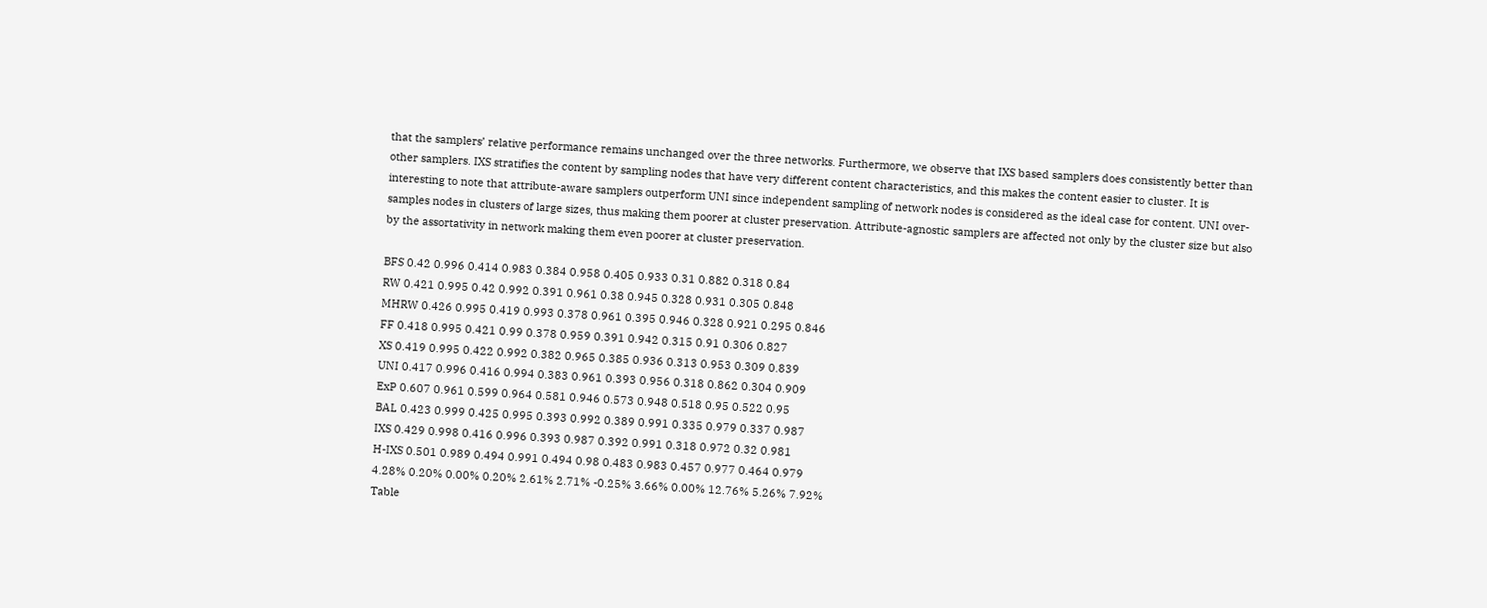that the samplers’ relative performance remains unchanged over the three networks. Furthermore, we observe that IXS based samplers does consistently better than other samplers. IXS stratifies the content by sampling nodes that have very different content characteristics, and this makes the content easier to cluster. It is interesting to note that attribute-aware samplers outperform UNI since independent sampling of network nodes is considered as the ideal case for content. UNI over-samples nodes in clusters of large sizes, thus making them poorer at cluster preservation. Attribute-agnostic samplers are affected not only by the cluster size but also by the assortativity in network making them even poorer at cluster preservation.

BFS 0.42 0.996 0.414 0.983 0.384 0.958 0.405 0.933 0.31 0.882 0.318 0.84
RW 0.421 0.995 0.42 0.992 0.391 0.961 0.38 0.945 0.328 0.931 0.305 0.848
MHRW 0.426 0.995 0.419 0.993 0.378 0.961 0.395 0.946 0.328 0.921 0.295 0.846
FF 0.418 0.995 0.421 0.99 0.378 0.959 0.391 0.942 0.315 0.91 0.306 0.827
XS 0.419 0.995 0.422 0.992 0.382 0.965 0.385 0.936 0.313 0.953 0.309 0.839
UNI 0.417 0.996 0.416 0.994 0.383 0.961 0.393 0.956 0.318 0.862 0.304 0.909
ExP 0.607 0.961 0.599 0.964 0.581 0.946 0.573 0.948 0.518 0.95 0.522 0.95
BAL 0.423 0.999 0.425 0.995 0.393 0.992 0.389 0.991 0.335 0.979 0.337 0.987
IXS 0.429 0.998 0.416 0.996 0.393 0.987 0.392 0.991 0.318 0.972 0.32 0.981
H-IXS 0.501 0.989 0.494 0.991 0.494 0.98 0.483 0.983 0.457 0.977 0.464 0.979
4.28% 0.20% 0.00% 0.20% 2.61% 2.71% -0.25% 3.66% 0.00% 12.76% 5.26% 7.92%
Table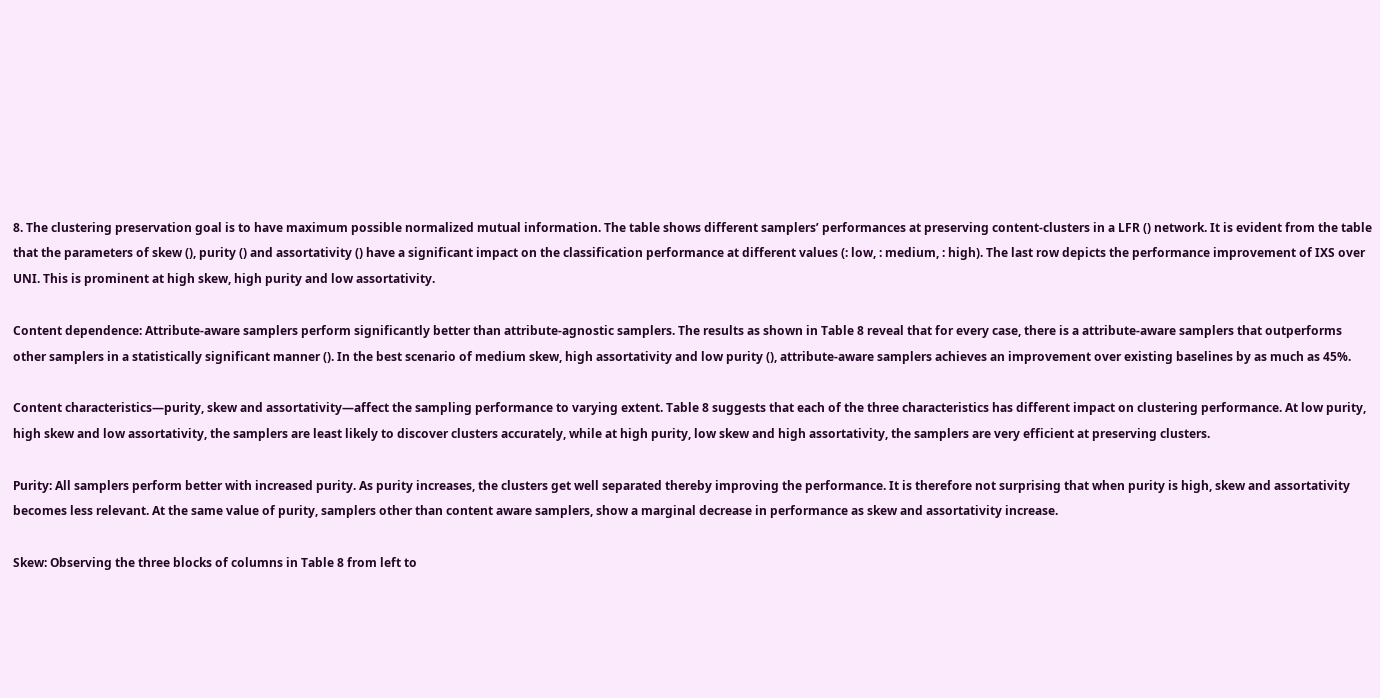8. The clustering preservation goal is to have maximum possible normalized mutual information. The table shows different samplers’ performances at preserving content-clusters in a LFR () network. It is evident from the table that the parameters of skew (), purity () and assortativity () have a significant impact on the classification performance at different values (: low, : medium, : high). The last row depicts the performance improvement of IXS over UNI. This is prominent at high skew, high purity and low assortativity.

Content dependence: Attribute-aware samplers perform significantly better than attribute-agnostic samplers. The results as shown in Table 8 reveal that for every case, there is a attribute-aware samplers that outperforms other samplers in a statistically significant manner (). In the best scenario of medium skew, high assortativity and low purity (), attribute-aware samplers achieves an improvement over existing baselines by as much as 45%.

Content characteristics—purity, skew and assortativity—affect the sampling performance to varying extent. Table 8 suggests that each of the three characteristics has different impact on clustering performance. At low purity, high skew and low assortativity, the samplers are least likely to discover clusters accurately, while at high purity, low skew and high assortativity, the samplers are very efficient at preserving clusters.

Purity: All samplers perform better with increased purity. As purity increases, the clusters get well separated thereby improving the performance. It is therefore not surprising that when purity is high, skew and assortativity becomes less relevant. At the same value of purity, samplers other than content aware samplers, show a marginal decrease in performance as skew and assortativity increase.

Skew: Observing the three blocks of columns in Table 8 from left to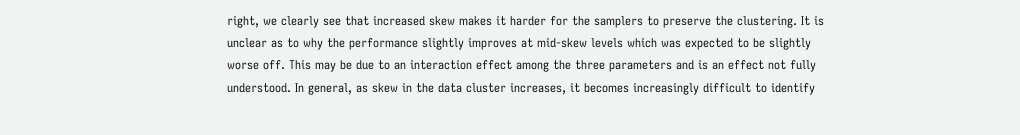right, we clearly see that increased skew makes it harder for the samplers to preserve the clustering. It is unclear as to why the performance slightly improves at mid-skew levels which was expected to be slightly worse off. This may be due to an interaction effect among the three parameters and is an effect not fully understood. In general, as skew in the data cluster increases, it becomes increasingly difficult to identify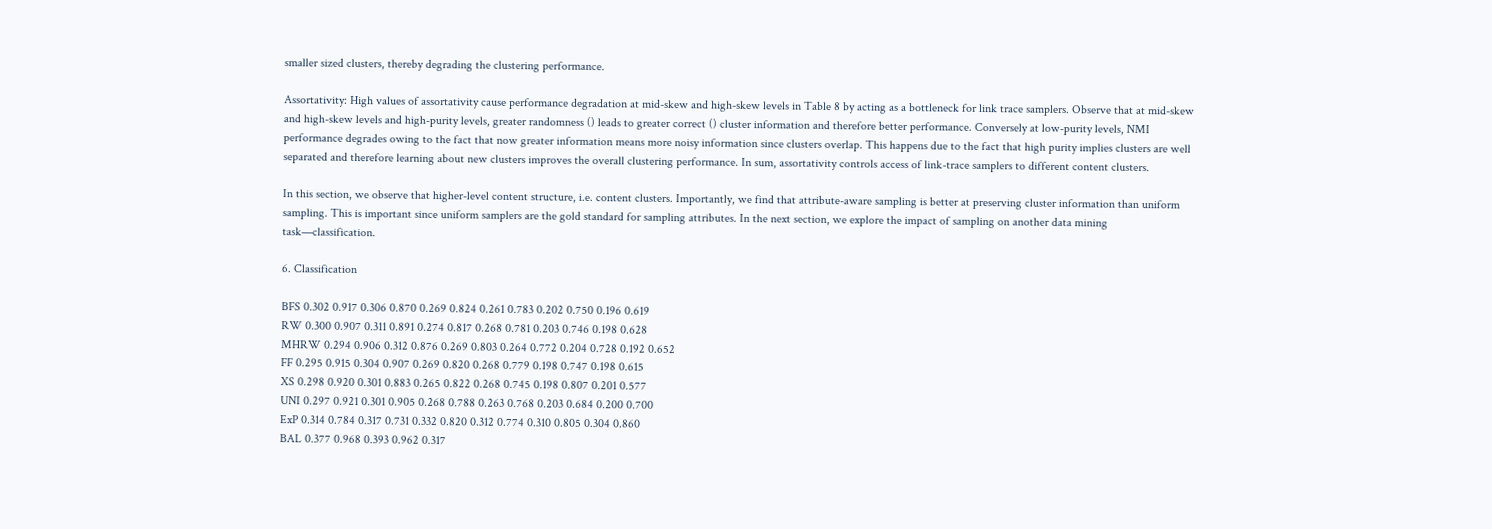smaller sized clusters, thereby degrading the clustering performance.

Assortativity: High values of assortativity cause performance degradation at mid-skew and high-skew levels in Table 8 by acting as a bottleneck for link trace samplers. Observe that at mid-skew and high-skew levels and high-purity levels, greater randomness () leads to greater correct () cluster information and therefore better performance. Conversely at low-purity levels, NMI performance degrades owing to the fact that now greater information means more noisy information since clusters overlap. This happens due to the fact that high purity implies clusters are well separated and therefore learning about new clusters improves the overall clustering performance. In sum, assortativity controls access of link-trace samplers to different content clusters.

In this section, we observe that higher-level content structure, i.e. content clusters. Importantly, we find that attribute-aware sampling is better at preserving cluster information than uniform sampling. This is important since uniform samplers are the gold standard for sampling attributes. In the next section, we explore the impact of sampling on another data mining task—classification.

6. Classification

BFS 0.302 0.917 0.306 0.870 0.269 0.824 0.261 0.783 0.202 0.750 0.196 0.619
RW 0.300 0.907 0.311 0.891 0.274 0.817 0.268 0.781 0.203 0.746 0.198 0.628
MHRW 0.294 0.906 0.312 0.876 0.269 0.803 0.264 0.772 0.204 0.728 0.192 0.652
FF 0.295 0.915 0.304 0.907 0.269 0.820 0.268 0.779 0.198 0.747 0.198 0.615
XS 0.298 0.920 0.301 0.883 0.265 0.822 0.268 0.745 0.198 0.807 0.201 0.577
UNI 0.297 0.921 0.301 0.905 0.268 0.788 0.263 0.768 0.203 0.684 0.200 0.700
ExP 0.314 0.784 0.317 0.731 0.332 0.820 0.312 0.774 0.310 0.805 0.304 0.860
BAL 0.377 0.968 0.393 0.962 0.317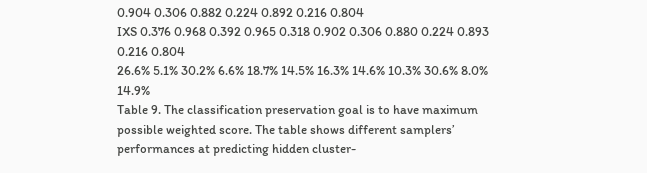0.904 0.306 0.882 0.224 0.892 0.216 0.804
IXS 0.376 0.968 0.392 0.965 0.318 0.902 0.306 0.880 0.224 0.893 0.216 0.804
26.6% 5.1% 30.2% 6.6% 18.7% 14.5% 16.3% 14.6% 10.3% 30.6% 8.0% 14.9%
Table 9. The classification preservation goal is to have maximum possible weighted score. The table shows different samplers’ performances at predicting hidden cluster-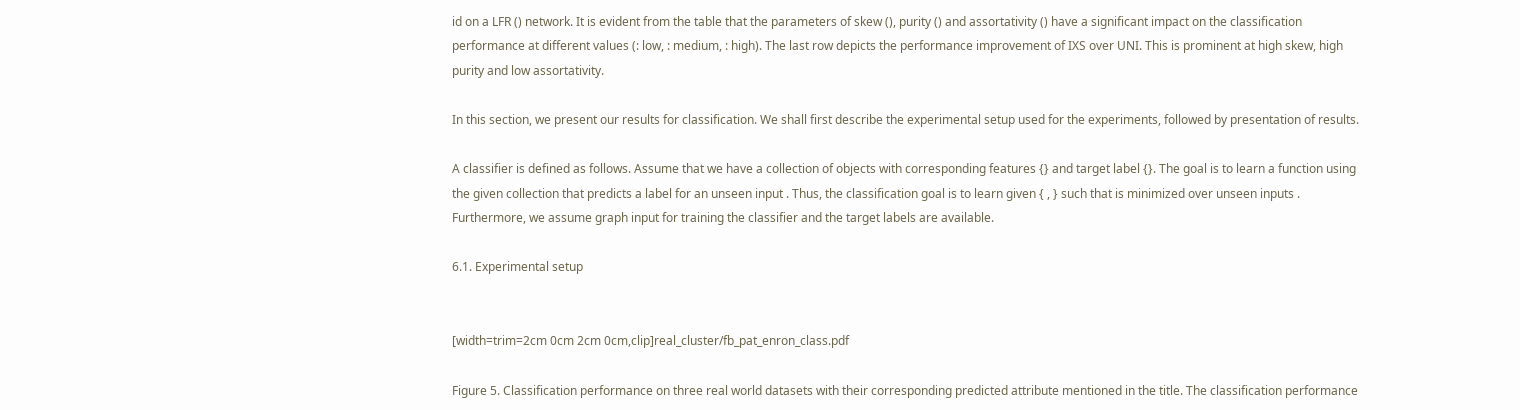id on a LFR () network. It is evident from the table that the parameters of skew (), purity () and assortativity () have a significant impact on the classification performance at different values (: low, : medium, : high). The last row depicts the performance improvement of IXS over UNI. This is prominent at high skew, high purity and low assortativity.

In this section, we present our results for classification. We shall first describe the experimental setup used for the experiments, followed by presentation of results.

A classifier is defined as follows. Assume that we have a collection of objects with corresponding features {} and target label {}. The goal is to learn a function using the given collection that predicts a label for an unseen input . Thus, the classification goal is to learn given { , } such that is minimized over unseen inputs . Furthermore, we assume graph input for training the classifier and the target labels are available.

6.1. Experimental setup


[width=trim=2cm 0cm 2cm 0cm,clip]real_cluster/fb_pat_enron_class.pdf

Figure 5. Classification performance on three real world datasets with their corresponding predicted attribute mentioned in the title. The classification performance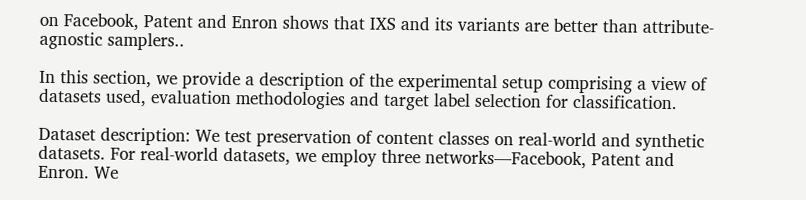on Facebook, Patent and Enron shows that IXS and its variants are better than attribute-agnostic samplers..

In this section, we provide a description of the experimental setup comprising a view of datasets used, evaluation methodologies and target label selection for classification.

Dataset description: We test preservation of content classes on real-world and synthetic datasets. For real-world datasets, we employ three networks—Facebook, Patent and Enron. We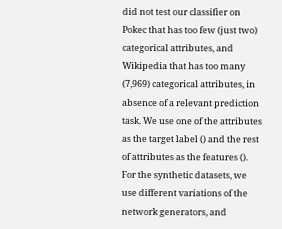did not test our classifier on Pokec that has too few (just two) categorical attributes, and Wikipedia that has too many (7,969) categorical attributes, in absence of a relevant prediction task. We use one of the attributes as the target label () and the rest of attributes as the features (). For the synthetic datasets, we use different variations of the network generators, and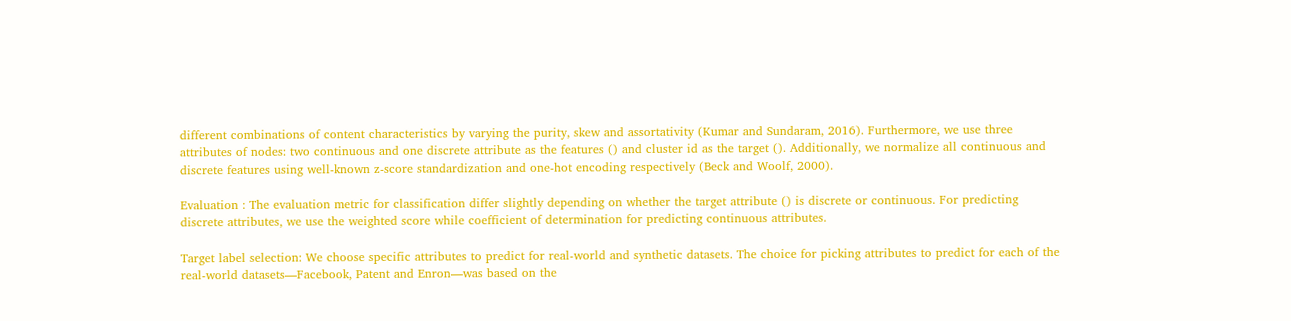different combinations of content characteristics by varying the purity, skew and assortativity (Kumar and Sundaram, 2016). Furthermore, we use three attributes of nodes: two continuous and one discrete attribute as the features () and cluster id as the target (). Additionally, we normalize all continuous and discrete features using well-known z-score standardization and one-hot encoding respectively (Beck and Woolf, 2000).

Evaluation : The evaluation metric for classification differ slightly depending on whether the target attribute () is discrete or continuous. For predicting discrete attributes, we use the weighted score while coefficient of determination for predicting continuous attributes.

Target label selection: We choose specific attributes to predict for real-world and synthetic datasets. The choice for picking attributes to predict for each of the real-world datasets—Facebook, Patent and Enron—was based on the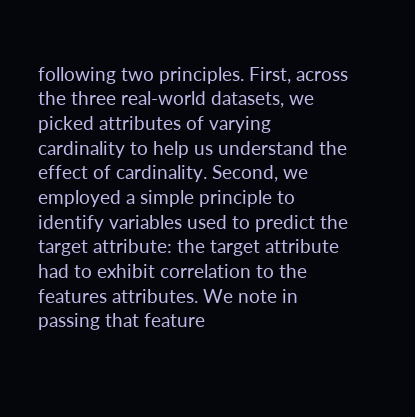following two principles. First, across the three real-world datasets, we picked attributes of varying cardinality to help us understand the effect of cardinality. Second, we employed a simple principle to identify variables used to predict the target attribute: the target attribute had to exhibit correlation to the features attributes. We note in passing that feature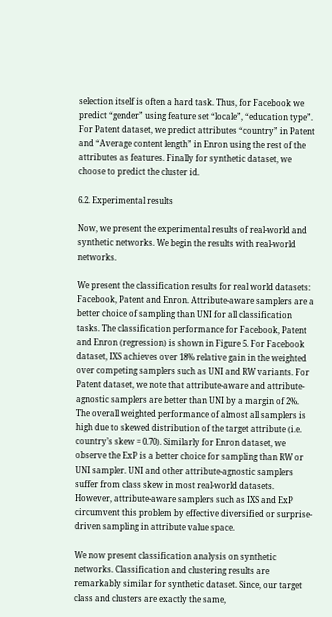selection itself is often a hard task. Thus, for Facebook we predict “gender” using feature set “locale”, “education type”. For Patent dataset, we predict attributes “country” in Patent and “Average content length” in Enron using the rest of the attributes as features. Finally for synthetic dataset, we choose to predict the cluster id.

6.2. Experimental results

Now, we present the experimental results of real-world and synthetic networks. We begin the results with real-world networks.

We present the classification results for real world datasets: Facebook, Patent and Enron. Attribute-aware samplers are a better choice of sampling than UNI for all classification tasks. The classification performance for Facebook, Patent and Enron (regression) is shown in Figure 5. For Facebook dataset, IXS achieves over 18% relative gain in the weighted over competing samplers such as UNI and RW variants. For Patent dataset, we note that attribute-aware and attribute-agnostic samplers are better than UNI by a margin of 2%. The overall weighted performance of almost all samplers is high due to skewed distribution of the target attribute (i.e. country’s skew = 0.70). Similarly for Enron dataset, we observe the ExP is a better choice for sampling than RW or UNI sampler. UNI and other attribute-agnostic samplers suffer from class skew in most real-world datasets. However, attribute-aware samplers such as IXS and ExP circumvent this problem by effective diversified or surprise-driven sampling in attribute value space.

We now present classification analysis on synthetic networks. Classification and clustering results are remarkably similar for synthetic dataset. Since, our target class and clusters are exactly the same,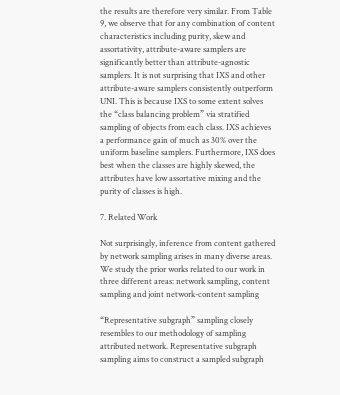the results are therefore very similar. From Table 9, we observe that for any combination of content characteristics including purity, skew and assortativity, attribute-aware samplers are significantly better than attribute-agnostic samplers. It is not surprising that IXS and other attribute-aware samplers consistently outperform UNI. This is because IXS to some extent solves the “class balancing problem” via stratified sampling of objects from each class. IXS achieves a performance gain of much as 30% over the uniform baseline samplers. Furthermore, IXS does best when the classes are highly skewed, the attributes have low assortative mixing and the purity of classes is high.

7. Related Work

Not surprisingly, inference from content gathered by network sampling arises in many diverse areas. We study the prior works related to our work in three different areas: network sampling, content sampling and joint network-content sampling

“Representative subgraph” sampling closely resembles to our methodology of sampling attributed network. Representative subgraph sampling aims to construct a sampled subgraph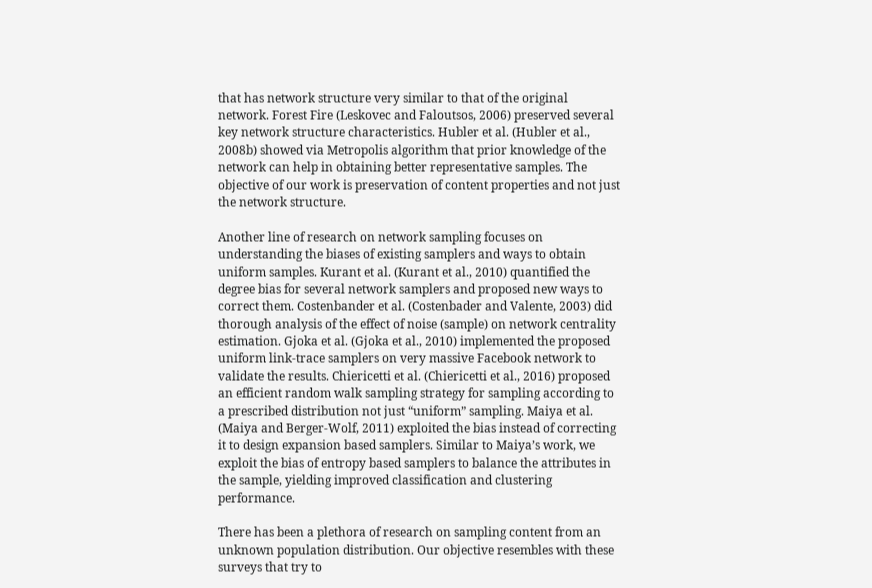that has network structure very similar to that of the original network. Forest Fire (Leskovec and Faloutsos, 2006) preserved several key network structure characteristics. Hubler et al. (Hubler et al., 2008b) showed via Metropolis algorithm that prior knowledge of the network can help in obtaining better representative samples. The objective of our work is preservation of content properties and not just the network structure.

Another line of research on network sampling focuses on understanding the biases of existing samplers and ways to obtain uniform samples. Kurant et al. (Kurant et al., 2010) quantified the degree bias for several network samplers and proposed new ways to correct them. Costenbander et al. (Costenbader and Valente, 2003) did thorough analysis of the effect of noise (sample) on network centrality estimation. Gjoka et al. (Gjoka et al., 2010) implemented the proposed uniform link-trace samplers on very massive Facebook network to validate the results. Chiericetti et al. (Chiericetti et al., 2016) proposed an efficient random walk sampling strategy for sampling according to a prescribed distribution not just “uniform” sampling. Maiya et al. (Maiya and Berger-Wolf, 2011) exploited the bias instead of correcting it to design expansion based samplers. Similar to Maiya’s work, we exploit the bias of entropy based samplers to balance the attributes in the sample, yielding improved classification and clustering performance.

There has been a plethora of research on sampling content from an unknown population distribution. Our objective resembles with these surveys that try to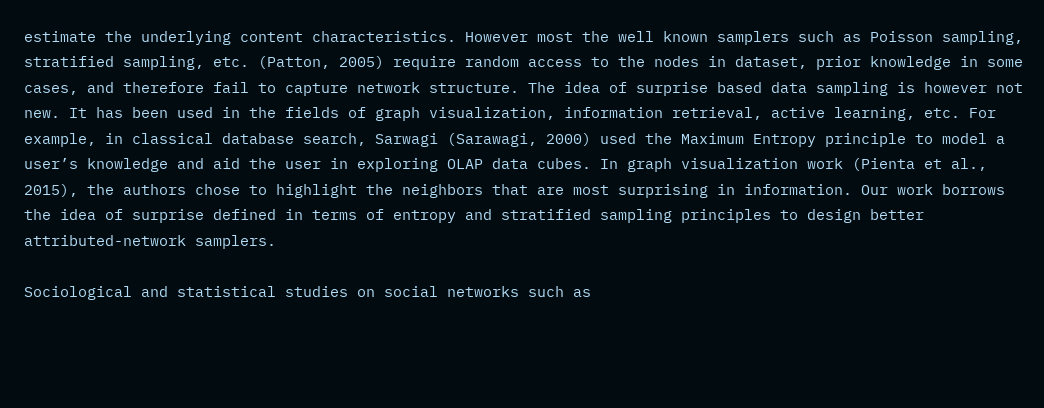estimate the underlying content characteristics. However most the well known samplers such as Poisson sampling, stratified sampling, etc. (Patton, 2005) require random access to the nodes in dataset, prior knowledge in some cases, and therefore fail to capture network structure. The idea of surprise based data sampling is however not new. It has been used in the fields of graph visualization, information retrieval, active learning, etc. For example, in classical database search, Sarwagi (Sarawagi, 2000) used the Maximum Entropy principle to model a user’s knowledge and aid the user in exploring OLAP data cubes. In graph visualization work (Pienta et al., 2015), the authors chose to highlight the neighbors that are most surprising in information. Our work borrows the idea of surprise defined in terms of entropy and stratified sampling principles to design better attributed-network samplers.

Sociological and statistical studies on social networks such as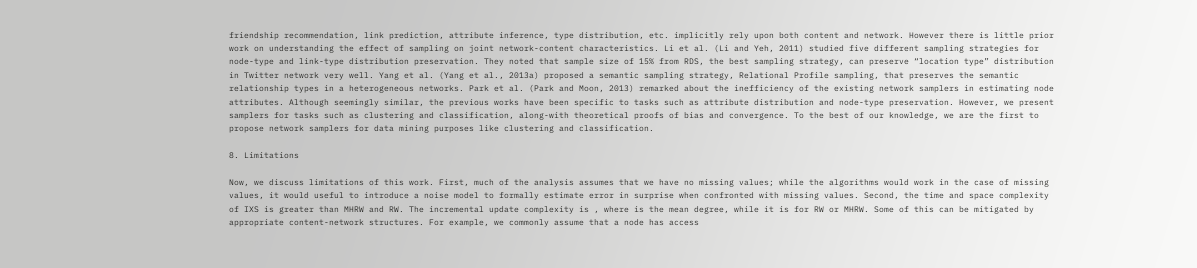friendship recommendation, link prediction, attribute inference, type distribution, etc. implicitly rely upon both content and network. However there is little prior work on understanding the effect of sampling on joint network-content characteristics. Li et al. (Li and Yeh, 2011) studied five different sampling strategies for node-type and link-type distribution preservation. They noted that sample size of 15% from RDS, the best sampling strategy, can preserve “location type” distribution in Twitter network very well. Yang et al. (Yang et al., 2013a) proposed a semantic sampling strategy, Relational Profile sampling, that preserves the semantic relationship types in a heterogeneous networks. Park et al. (Park and Moon, 2013) remarked about the inefficiency of the existing network samplers in estimating node attributes. Although seemingly similar, the previous works have been specific to tasks such as attribute distribution and node-type preservation. However, we present samplers for tasks such as clustering and classification, along-with theoretical proofs of bias and convergence. To the best of our knowledge, we are the first to propose network samplers for data mining purposes like clustering and classification.

8. Limitations

Now, we discuss limitations of this work. First, much of the analysis assumes that we have no missing values; while the algorithms would work in the case of missing values, it would useful to introduce a noise model to formally estimate error in surprise when confronted with missing values. Second, the time and space complexity of IXS is greater than MHRW and RW. The incremental update complexity is , where is the mean degree, while it is for RW or MHRW. Some of this can be mitigated by appropriate content-network structures. For example, we commonly assume that a node has access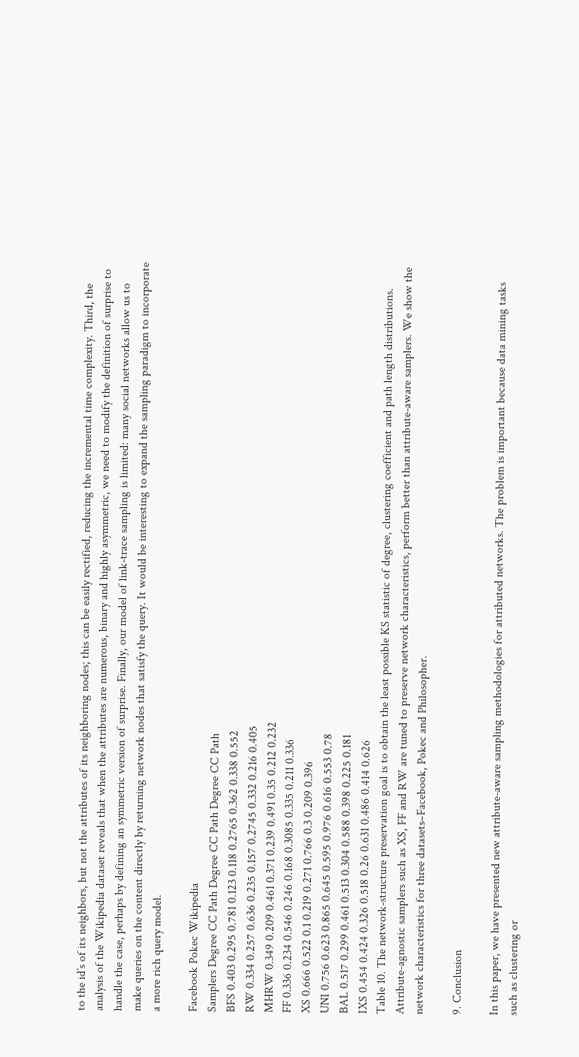to the id’s of its neighbors, but not the attributes of its neighboring nodes; this can be easily rectified, reducing the incremental time complexity. Third, the analysis of the Wikipedia dataset reveals that when the attributes are numerous, binary and highly asymmetric, we need to modify the definition of surprise to handle the case, perhaps by defining an symmetric version of surprise. Finally, our model of link-trace sampling is limited: many social networks allow us to make queries on the content directly by returning network nodes that satisfy the query. It would be interesting to expand the sampling paradigm to incorporate a more rich query model.

Facebook Pokec Wikipedia
Samplers Degree CC Path Degree CC Path Degree CC Path
BFS 0.403 0.295 0.781 0.123 0.118 0.2765 0.362 0.338 0.552
RW 0.334 0.257 0.636 0.235 0.157 0.2745 0.332 0.216 0.405
MHRW 0.349 0.209 0.461 0.371 0.239 0.491 0.35 0.212 0.232
FF 0.336 0.234 0.546 0.246 0.168 0.3085 0.335 0.211 0.336
XS 0.666 0.522 0.1 0.219 0.271 0.766 0.3 0.209 0.396
UNI 0.756 0.623 0.865 0.645 0.595 0.976 0.616 0.553 0.78
BAL 0.517 0.299 0.461 0.513 0.304 0.588 0.398 0.225 0.181
IXS 0.454 0.424 0.326 0.518 0.26 0.631 0.486 0.414 0.626
Table 10. The network-structure preservation goal is to obtain the least possible KS statistic of degree, clustering coefficient and path length distributions. Attribute-agnostic samplers such as XS, FF and RW are tuned to preserve network characteristics, perform better than attribute-aware samplers. We show the network characteristics for three datasets–Facebook, Pokec and Philosopher.

9. Conclusion

In this paper, we have presented new attribute-aware sampling methodologies for attributed networks. The problem is important because data mining tasks such as clustering or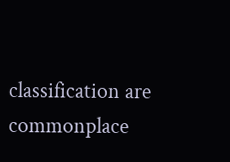classification are commonplace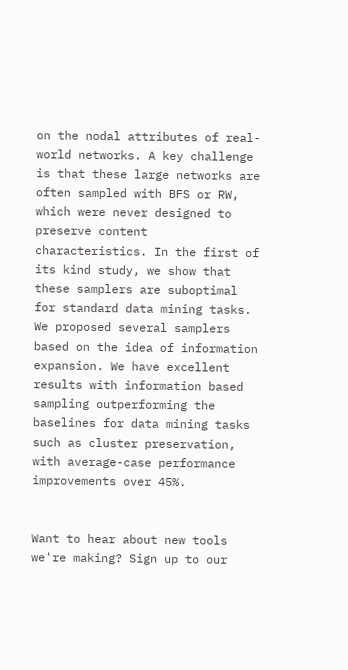on the nodal attributes of real-world networks. A key challenge is that these large networks are often sampled with BFS or RW, which were never designed to preserve content characteristics. In the first of its kind study, we show that these samplers are suboptimal for standard data mining tasks. We proposed several samplers based on the idea of information expansion. We have excellent results with information based sampling outperforming the baselines for data mining tasks such as cluster preservation, with average-case performance improvements over 45%.


Want to hear about new tools we're making? Sign up to our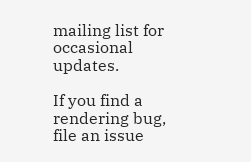mailing list for occasional updates.

If you find a rendering bug, file an issue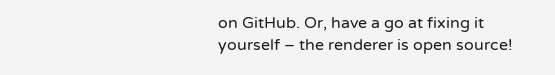on GitHub. Or, have a go at fixing it yourself – the renderer is open source!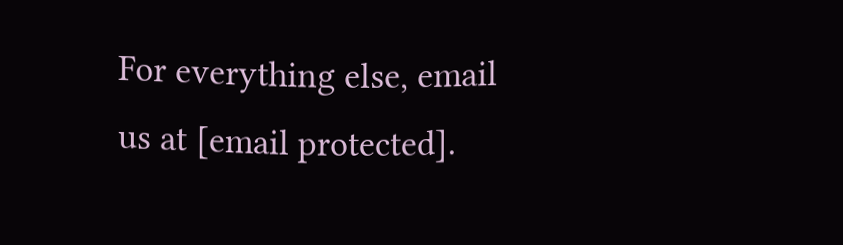For everything else, email us at [email protected].